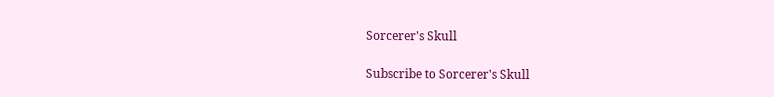Sorcerer's Skull

Subscribe to Sorcerer's Skull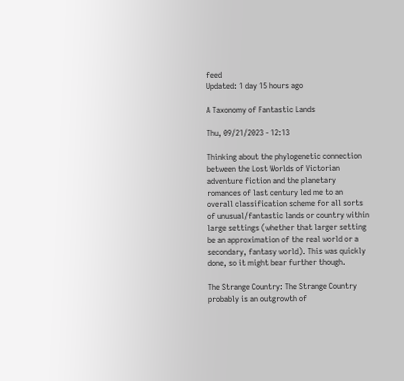feed
Updated: 1 day 15 hours ago

A Taxonomy of Fantastic Lands

Thu, 09/21/2023 - 12:13

Thinking about the phylogenetic connection between the Lost Worlds of Victorian adventure fiction and the planetary romances of last century led me to an overall classification scheme for all sorts of unusual/fantastic lands or country within large settings (whether that larger setting be an approximation of the real world or a secondary, fantasy world). This was quickly done, so it might bear further though.

The Strange Country: The Strange Country probably is an outgrowth of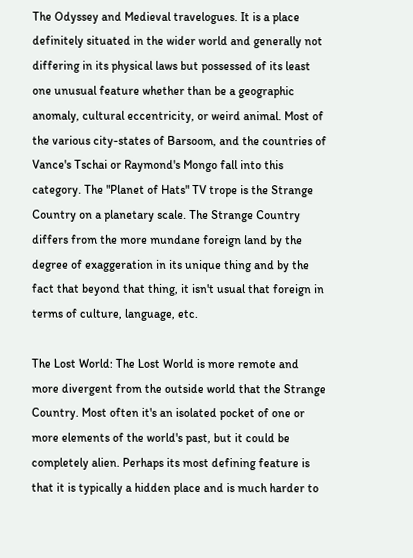The Odyssey and Medieval travelogues. It is a place definitely situated in the wider world and generally not differing in its physical laws but possessed of its least one unusual feature whether than be a geographic anomaly, cultural eccentricity, or weird animal. Most of the various city-states of Barsoom, and the countries of Vance's Tschai or Raymond's Mongo fall into this category. The "Planet of Hats" TV trope is the Strange Country on a planetary scale. The Strange Country differs from the more mundane foreign land by the degree of exaggeration in its unique thing and by the fact that beyond that thing, it isn't usual that foreign in terms of culture, language, etc.

The Lost World: The Lost World is more remote and more divergent from the outside world that the Strange Country. Most often it's an isolated pocket of one or more elements of the world's past, but it could be completely alien. Perhaps its most defining feature is that it is typically a hidden place and is much harder to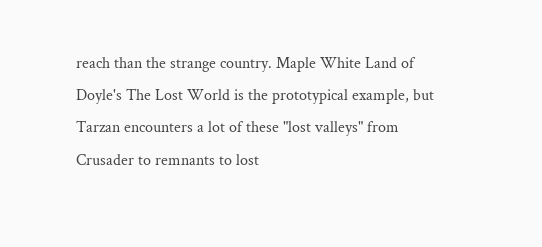reach than the strange country. Maple White Land of Doyle's The Lost World is the prototypical example, but Tarzan encounters a lot of these "lost valleys" from Crusader to remnants to lost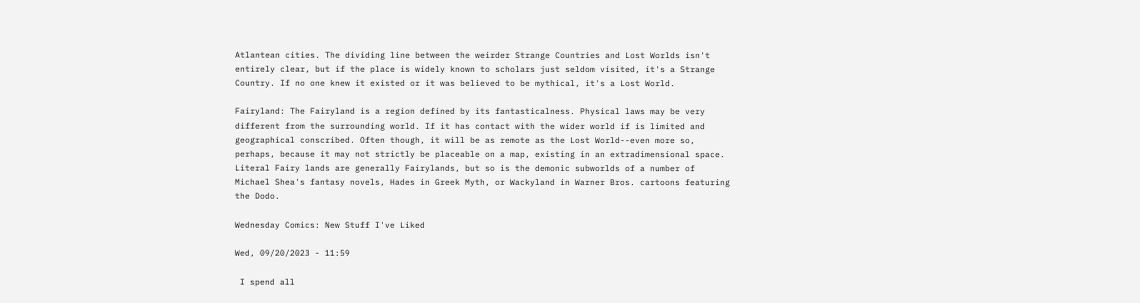Atlantean cities. The dividing line between the weirder Strange Countries and Lost Worlds isn't entirely clear, but if the place is widely known to scholars just seldom visited, it's a Strange Country. If no one knew it existed or it was believed to be mythical, it's a Lost World.

Fairyland: The Fairyland is a region defined by its fantasticalness. Physical laws may be very different from the surrounding world. If it has contact with the wider world if is limited and geographical conscribed. Often though, it will be as remote as the Lost World--even more so, perhaps, because it may not strictly be placeable on a map, existing in an extradimensional space. Literal Fairy lands are generally Fairylands, but so is the demonic subworlds of a number of Michael Shea's fantasy novels, Hades in Greek Myth, or Wackyland in Warner Bros. cartoons featuring the Dodo.

Wednesday Comics: New Stuff I've Liked

Wed, 09/20/2023 - 11:59

 I spend all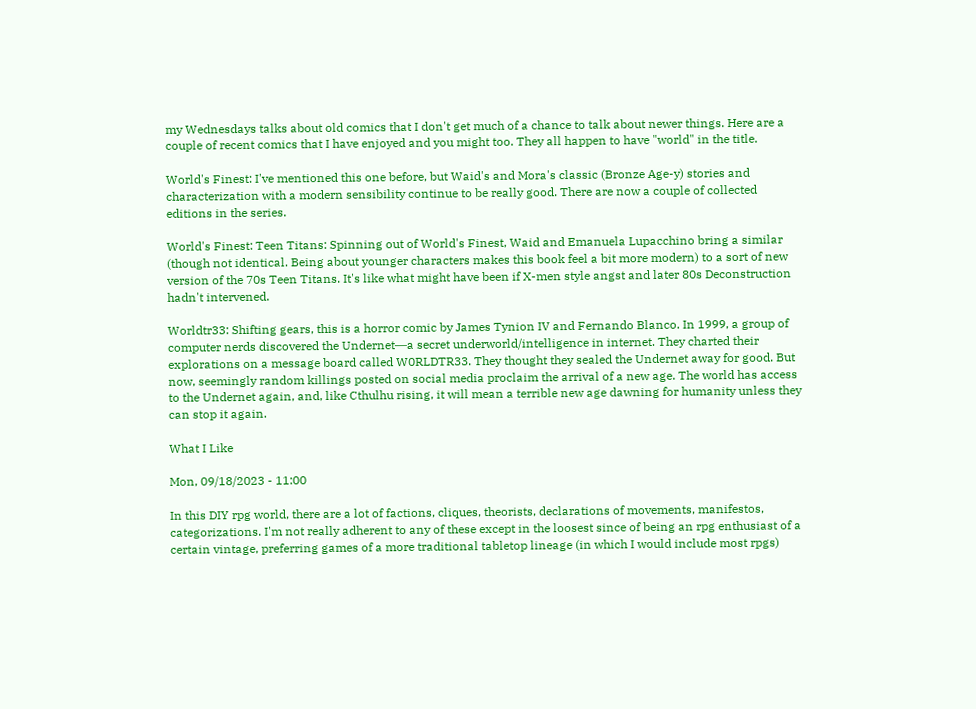my Wednesdays talks about old comics that I don't get much of a chance to talk about newer things. Here are a couple of recent comics that I have enjoyed and you might too. They all happen to have "world" in the title.

World's Finest: I've mentioned this one before, but Waid's and Mora's classic (Bronze Age-y) stories and characterization with a modern sensibility continue to be really good. There are now a couple of collected editions in the series.

World's Finest: Teen Titans: Spinning out of World's Finest, Waid and Emanuela Lupacchino bring a similar (though not identical. Being about younger characters makes this book feel a bit more modern) to a sort of new version of the 70s Teen Titans. It's like what might have been if X-men style angst and later 80s Deconstruction hadn't intervened.

Worldtr33: Shifting gears, this is a horror comic by James Tynion IV and Fernando Blanco. In 1999, a group of computer nerds discovered the Undernet―a secret underworld/intelligence in internet. They charted their explorations on a message board called W0RLDTR33. They thought they sealed the Undernet away for good. But now, seemingly random killings posted on social media proclaim the arrival of a new age. The world has access to the Undernet again, and, like Cthulhu rising, it will mean a terrible new age dawning for humanity unless they can stop it again.

What I Like

Mon, 09/18/2023 - 11:00

In this DIY rpg world, there are a lot of factions, cliques, theorists, declarations of movements, manifestos, categorizations. I'm not really adherent to any of these except in the loosest since of being an rpg enthusiast of a certain vintage, preferring games of a more traditional tabletop lineage (in which I would include most rpgs)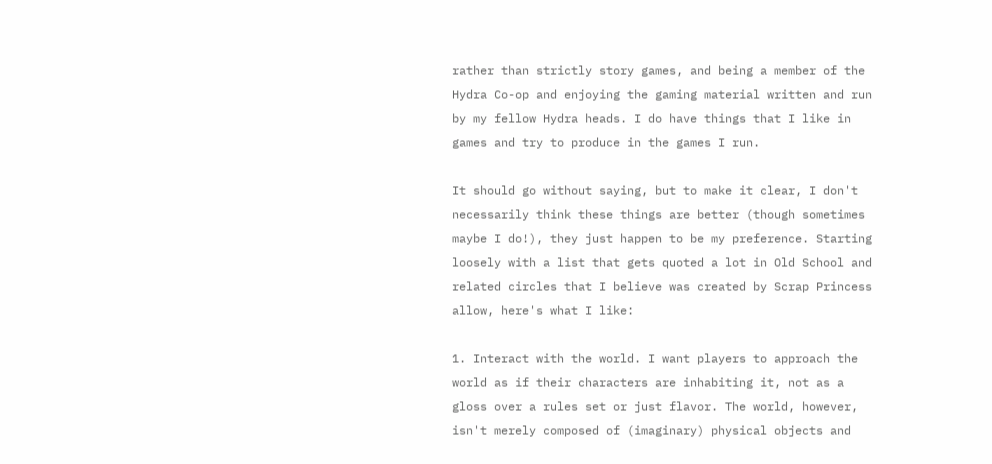rather than strictly story games, and being a member of the Hydra Co-op and enjoying the gaming material written and run by my fellow Hydra heads. I do have things that I like in games and try to produce in the games I run.

It should go without saying, but to make it clear, I don't necessarily think these things are better (though sometimes maybe I do!), they just happen to be my preference. Starting loosely with a list that gets quoted a lot in Old School and related circles that I believe was created by Scrap Princess allow, here's what I like:

1. Interact with the world. I want players to approach the world as if their characters are inhabiting it, not as a gloss over a rules set or just flavor. The world, however, isn't merely composed of (imaginary) physical objects and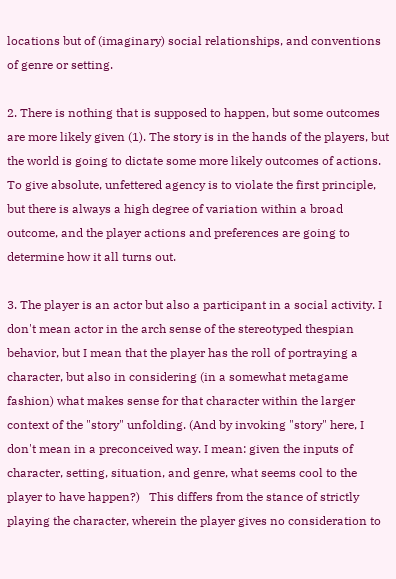locations but of (imaginary) social relationships, and conventions of genre or setting.

2. There is nothing that is supposed to happen, but some outcomes are more likely given (1). The story is in the hands of the players, but the world is going to dictate some more likely outcomes of actions. To give absolute, unfettered agency is to violate the first principle, but there is always a high degree of variation within a broad outcome, and the player actions and preferences are going to determine how it all turns out.

3. The player is an actor but also a participant in a social activity. I don't mean actor in the arch sense of the stereotyped thespian behavior, but I mean that the player has the roll of portraying a character, but also in considering (in a somewhat metagame fashion) what makes sense for that character within the larger context of the "story" unfolding. (And by invoking "story" here, I don't mean in a preconceived way. I mean: given the inputs of character, setting, situation, and genre, what seems cool to the player to have happen?)   This differs from the stance of strictly playing the character, wherein the player gives no consideration to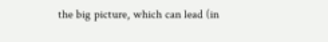the big picture, which can lead (in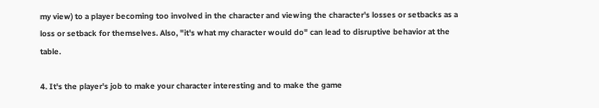my view) to a player becoming too involved in the character and viewing the character's losses or setbacks as a loss or setback for themselves. Also, "it's what my character would do" can lead to disruptive behavior at the table.

4. It's the player's job to make your character interesting and to make the game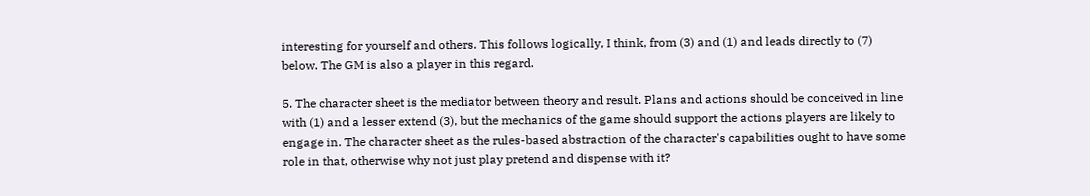interesting for yourself and others. This follows logically, I think, from (3) and (1) and leads directly to (7) below. The GM is also a player in this regard.

5. The character sheet is the mediator between theory and result. Plans and actions should be conceived in line with (1) and a lesser extend (3), but the mechanics of the game should support the actions players are likely to engage in. The character sheet as the rules-based abstraction of the character's capabilities ought to have some role in that, otherwise why not just play pretend and dispense with it?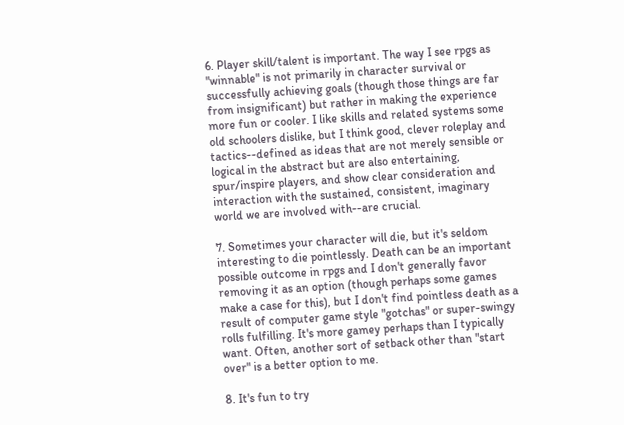6. Player skill/talent is important. The way I see rpgs as "winnable" is not primarily in character survival or successfully achieving goals (though those things are far from insignificant) but rather in making the experience more fun or cooler. I like skills and related systems some old schoolers dislike, but I think good, clever roleplay and tactics--defined as ideas that are not merely sensible or logical in the abstract but are also entertaining, spur/inspire players, and show clear consideration and interaction with the sustained, consistent, imaginary world we are involved with--are crucial.

7. Sometimes your character will die, but it's seldom interesting to die pointlessly. Death can be an important possible outcome in rpgs and I don't generally favor removing it as an option (though perhaps some games make a case for this), but I don't find pointless death as a result of computer game style "gotchas" or super-swingy rolls fulfilling. It's more gamey perhaps than I typically want. Often, another sort of setback other than "start over" is a better option to me.

8. It's fun to try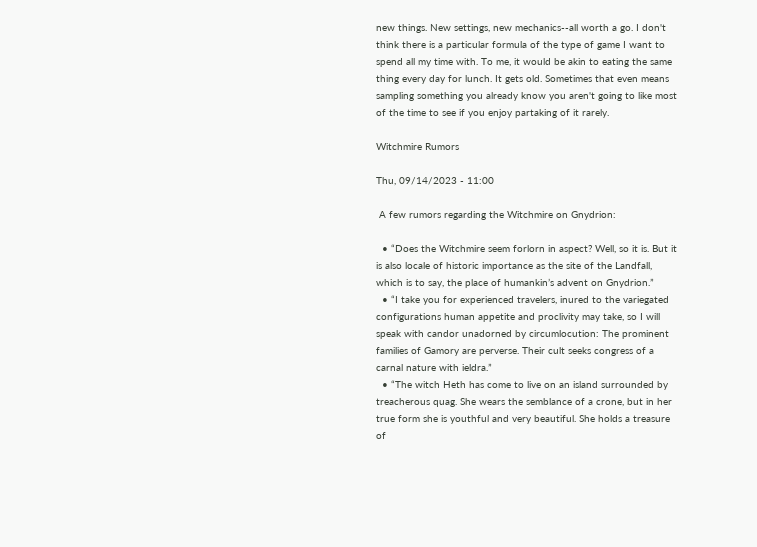new things. New settings, new mechanics--all worth a go. I don't think there is a particular formula of the type of game I want to spend all my time with. To me, it would be akin to eating the same thing every day for lunch. It gets old. Sometimes that even means sampling something you already know you aren't going to like most of the time to see if you enjoy partaking of it rarely.

Witchmire Rumors

Thu, 09/14/2023 - 11:00

 A few rumors regarding the Witchmire on Gnydrion:

  • “Does the Witchmire seem forlorn in aspect? Well, so it is. But it is also locale of historic importance as the site of the Landfall, which is to say, the place of humankin’s advent on Gnydrion.”
  • “I take you for experienced travelers, inured to the variegated configurations human appetite and proclivity may take, so I will speak with candor unadorned by circumlocution: The prominent families of Gamory are perverse. Their cult seeks congress of a carnal nature with ieldra.”
  • “The witch Heth has come to live on an island surrounded by treacherous quag. She wears the semblance of a crone, but in her true form she is youthful and very beautiful. She holds a treasure of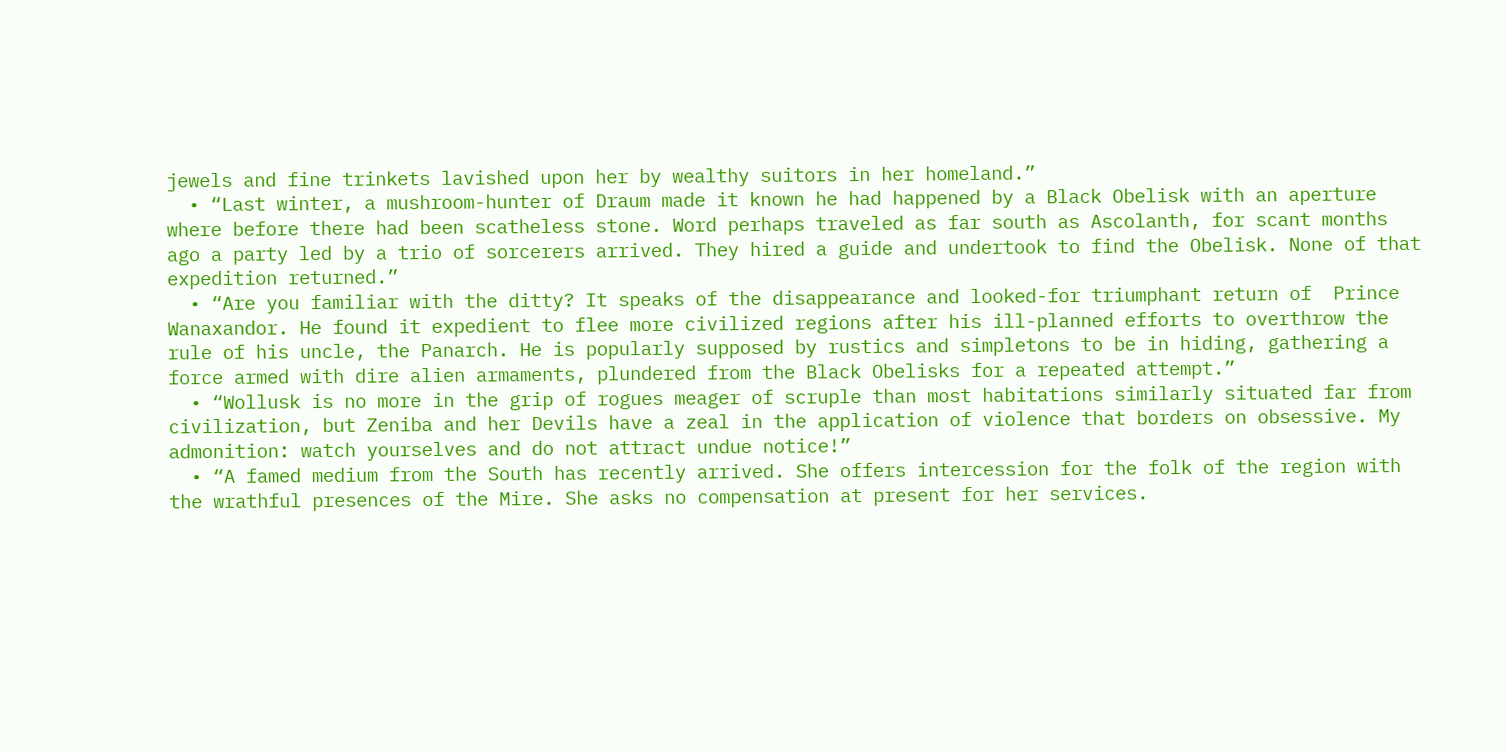jewels and fine trinkets lavished upon her by wealthy suitors in her homeland.”
  • “Last winter, a mushroom-hunter of Draum made it known he had happened by a Black Obelisk with an aperture where before there had been scatheless stone. Word perhaps traveled as far south as Ascolanth, for scant months ago a party led by a trio of sorcerers arrived. They hired a guide and undertook to find the Obelisk. None of that expedition returned.”
  • “Are you familiar with the ditty? It speaks of the disappearance and looked-for triumphant return of  Prince Wanaxandor. He found it expedient to flee more civilized regions after his ill-planned efforts to overthrow the rule of his uncle, the Panarch. He is popularly supposed by rustics and simpletons to be in hiding, gathering a force armed with dire alien armaments, plundered from the Black Obelisks for a repeated attempt.”
  • “Wollusk is no more in the grip of rogues meager of scruple than most habitations similarly situated far from civilization, but Zeniba and her Devils have a zeal in the application of violence that borders on obsessive. My admonition: watch yourselves and do not attract undue notice!”
  • “A famed medium from the South has recently arrived. She offers intercession for the folk of the region with the wrathful presences of the Mire. She asks no compensation at present for her services.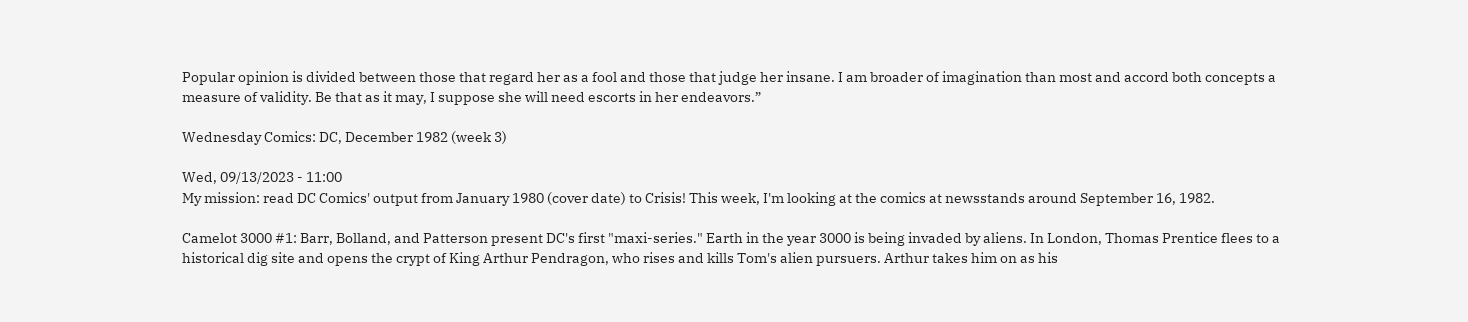Popular opinion is divided between those that regard her as a fool and those that judge her insane. I am broader of imagination than most and accord both concepts a measure of validity. Be that as it may, I suppose she will need escorts in her endeavors.”

Wednesday Comics: DC, December 1982 (week 3)

Wed, 09/13/2023 - 11:00
My mission: read DC Comics' output from January 1980 (cover date) to Crisis! This week, I'm looking at the comics at newsstands around September 16, 1982.

Camelot 3000 #1: Barr, Bolland, and Patterson present DC's first "maxi-series." Earth in the year 3000 is being invaded by aliens. In London, Thomas Prentice flees to a historical dig site and opens the crypt of King Arthur Pendragon, who rises and kills Tom's alien pursuers. Arthur takes him on as his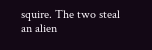squire. The two steal an alien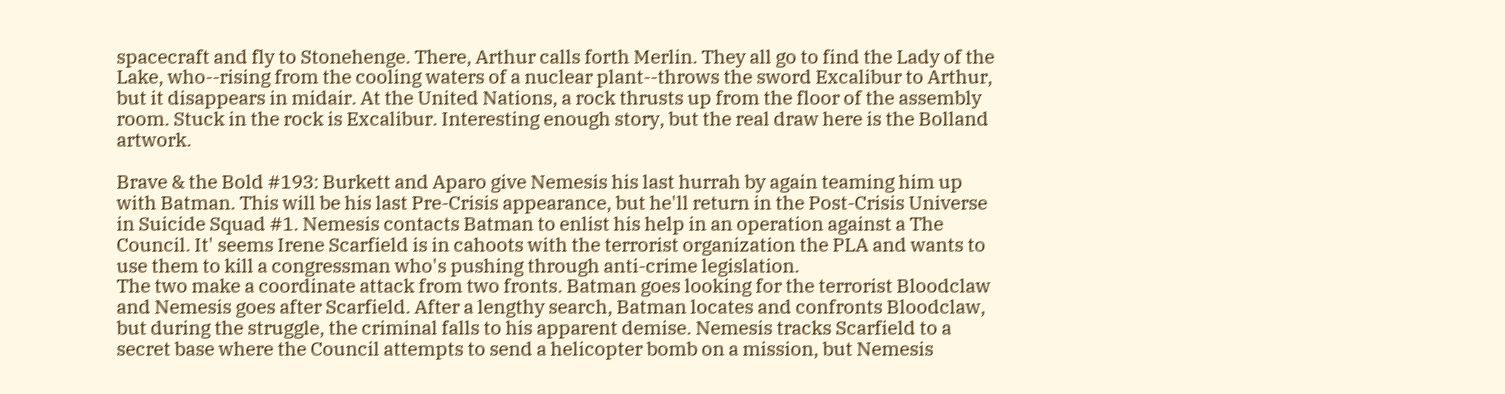spacecraft and fly to Stonehenge. There, Arthur calls forth Merlin. They all go to find the Lady of the Lake, who--rising from the cooling waters of a nuclear plant--throws the sword Excalibur to Arthur, but it disappears in midair. At the United Nations, a rock thrusts up from the floor of the assembly room. Stuck in the rock is Excalibur. Interesting enough story, but the real draw here is the Bolland artwork.

Brave & the Bold #193: Burkett and Aparo give Nemesis his last hurrah by again teaming him up with Batman. This will be his last Pre-Crisis appearance, but he'll return in the Post-Crisis Universe in Suicide Squad #1. Nemesis contacts Batman to enlist his help in an operation against a The Council. It' seems Irene Scarfield is in cahoots with the terrorist organization the PLA and wants to use them to kill a congressman who's pushing through anti-crime legislation.
The two make a coordinate attack from two fronts. Batman goes looking for the terrorist Bloodclaw and Nemesis goes after Scarfield. After a lengthy search, Batman locates and confronts Bloodclaw, but during the struggle, the criminal falls to his apparent demise. Nemesis tracks Scarfield to a secret base where the Council attempts to send a helicopter bomb on a mission, but Nemesis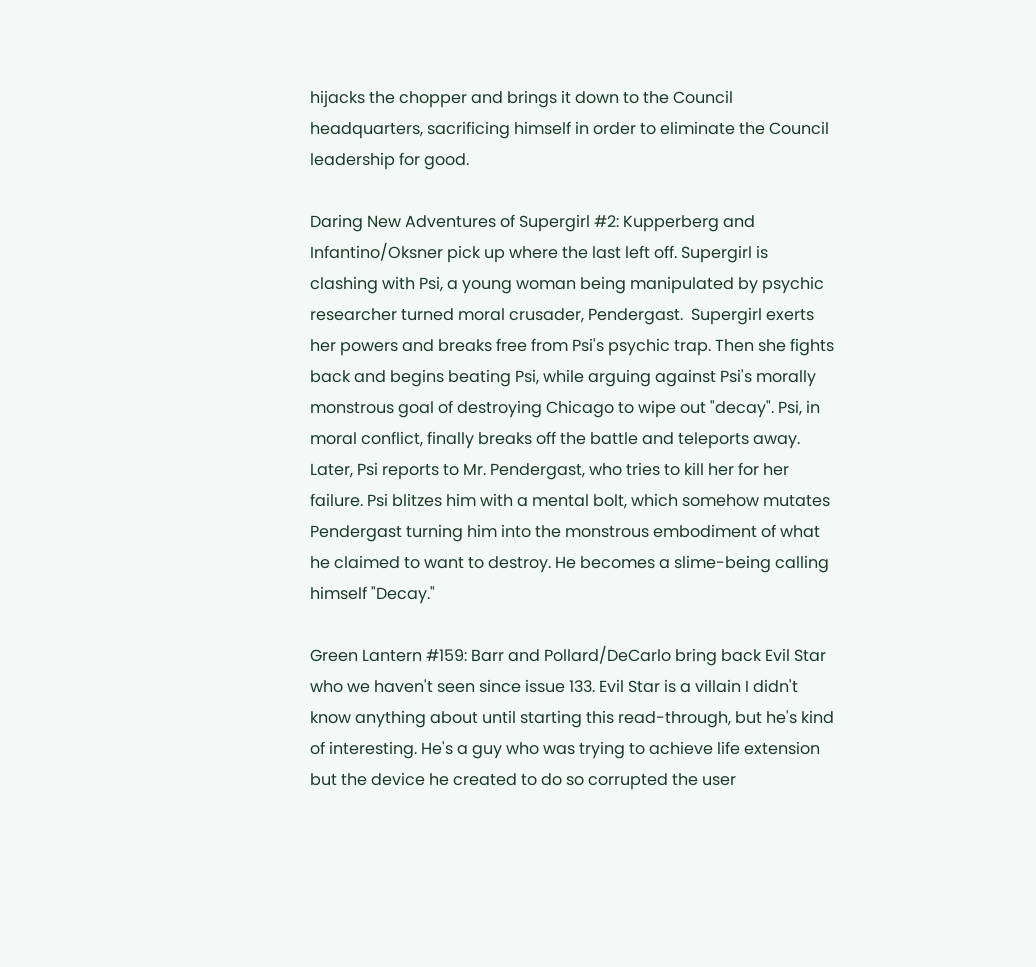hijacks the chopper and brings it down to the Council headquarters, sacrificing himself in order to eliminate the Council leadership for good.

Daring New Adventures of Supergirl #2: Kupperberg and Infantino/Oksner pick up where the last left off. Supergirl is clashing with Psi, a young woman being manipulated by psychic researcher turned moral crusader, Pendergast.  Supergirl exerts her powers and breaks free from Psi's psychic trap. Then she fights back and begins beating Psi, while arguing against Psi's morally monstrous goal of destroying Chicago to wipe out "decay". Psi, in moral conflict, finally breaks off the battle and teleports away. Later, Psi reports to Mr. Pendergast, who tries to kill her for her failure. Psi blitzes him with a mental bolt, which somehow mutates Pendergast turning him into the monstrous embodiment of what he claimed to want to destroy. He becomes a slime-being calling himself "Decay."

Green Lantern #159: Barr and Pollard/DeCarlo bring back Evil Star who we haven't seen since issue 133. Evil Star is a villain I didn't know anything about until starting this read-through, but he's kind of interesting. He's a guy who was trying to achieve life extension but the device he created to do so corrupted the user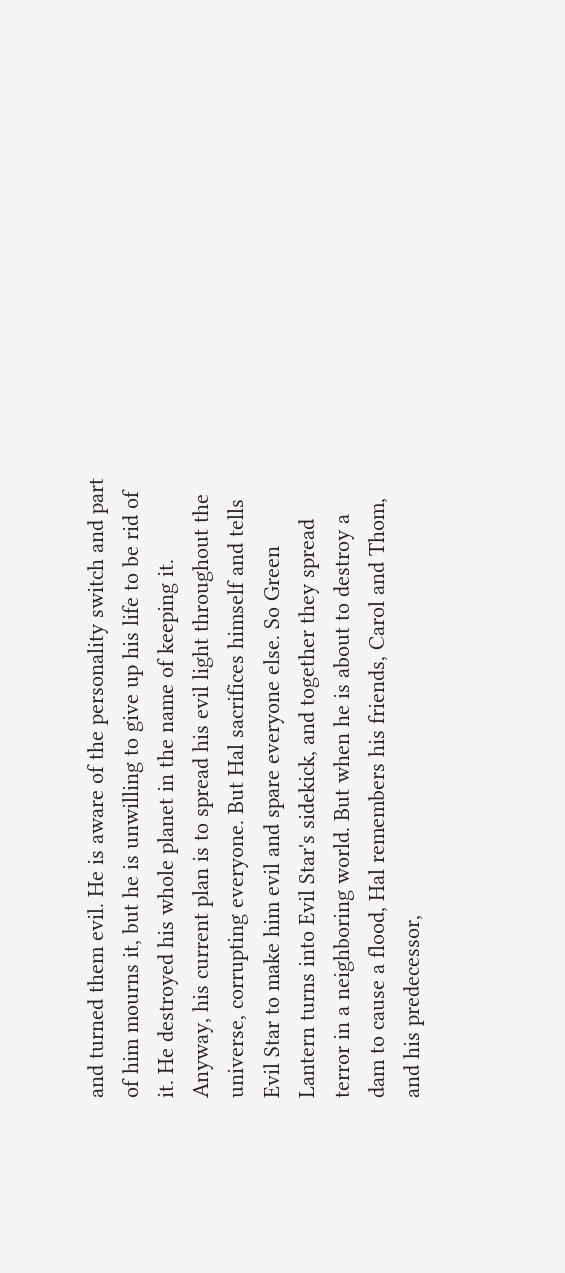and turned them evil. He is aware of the personality switch and part of him mourns it, but he is unwilling to give up his life to be rid of it. He destroyed his whole planet in the name of keeping it.
Anyway, his current plan is to spread his evil light throughout the universe, corrupting everyone. But Hal sacrifices himself and tells Evil Star to make him evil and spare everyone else. So Green Lantern turns into Evil Star's sidekick, and together they spread terror in a neighboring world. But when he is about to destroy a dam to cause a flood, Hal remembers his friends, Carol and Thom, and his predecessor,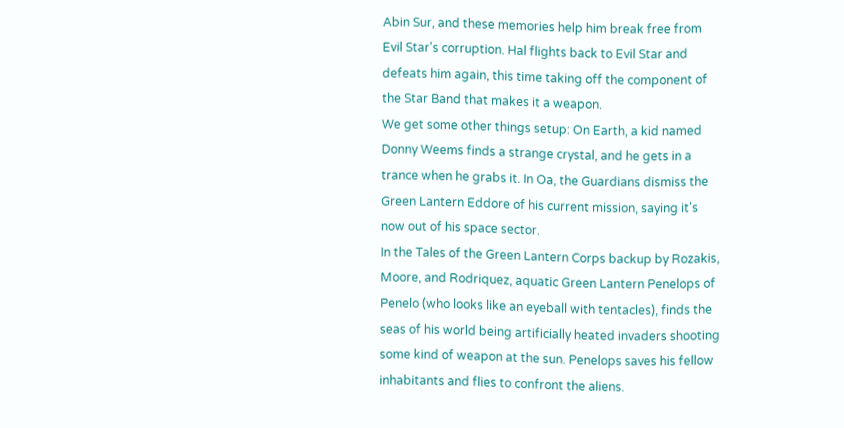Abin Sur, and these memories help him break free from Evil Star's corruption. Hal flights back to Evil Star and defeats him again, this time taking off the component of the Star Band that makes it a weapon.
We get some other things setup: On Earth, a kid named Donny Weems finds a strange crystal, and he gets in a trance when he grabs it. In Oa, the Guardians dismiss the Green Lantern Eddore of his current mission, saying it's now out of his space sector.
In the Tales of the Green Lantern Corps backup by Rozakis, Moore, and Rodriquez, aquatic Green Lantern Penelops of Penelo (who looks like an eyeball with tentacles), finds the seas of his world being artificially heated invaders shooting some kind of weapon at the sun. Penelops saves his fellow inhabitants and flies to confront the aliens.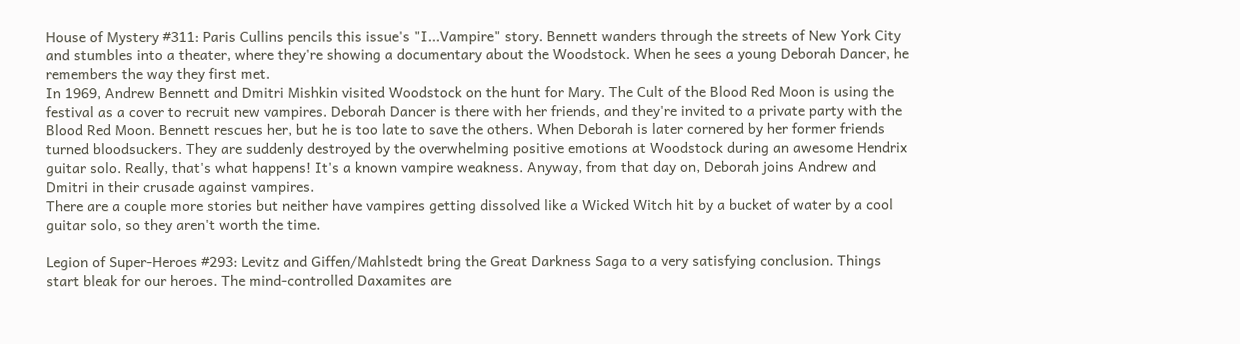House of Mystery #311: Paris Cullins pencils this issue's "I...Vampire" story. Bennett wanders through the streets of New York City and stumbles into a theater, where they're showing a documentary about the Woodstock. When he sees a young Deborah Dancer, he remembers the way they first met.
In 1969, Andrew Bennett and Dmitri Mishkin visited Woodstock on the hunt for Mary. The Cult of the Blood Red Moon is using the festival as a cover to recruit new vampires. Deborah Dancer is there with her friends, and they're invited to a private party with the Blood Red Moon. Bennett rescues her, but he is too late to save the others. When Deborah is later cornered by her former friends turned bloodsuckers. They are suddenly destroyed by the overwhelming positive emotions at Woodstock during an awesome Hendrix guitar solo. Really, that's what happens! It's a known vampire weakness. Anyway, from that day on, Deborah joins Andrew and Dmitri in their crusade against vampires.
There are a couple more stories but neither have vampires getting dissolved like a Wicked Witch hit by a bucket of water by a cool guitar solo, so they aren't worth the time.

Legion of Super-Heroes #293: Levitz and Giffen/Mahlstedt bring the Great Darkness Saga to a very satisfying conclusion. Things start bleak for our heroes. The mind-controlled Daxamites are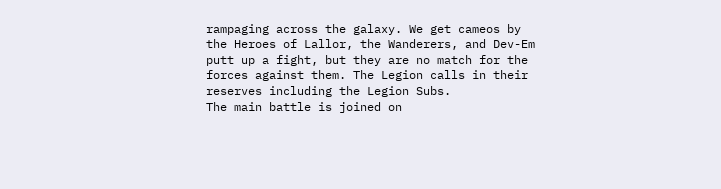rampaging across the galaxy. We get cameos by the Heroes of Lallor, the Wanderers, and Dev-Em putt up a fight, but they are no match for the forces against them. The Legion calls in their reserves including the Legion Subs.
The main battle is joined on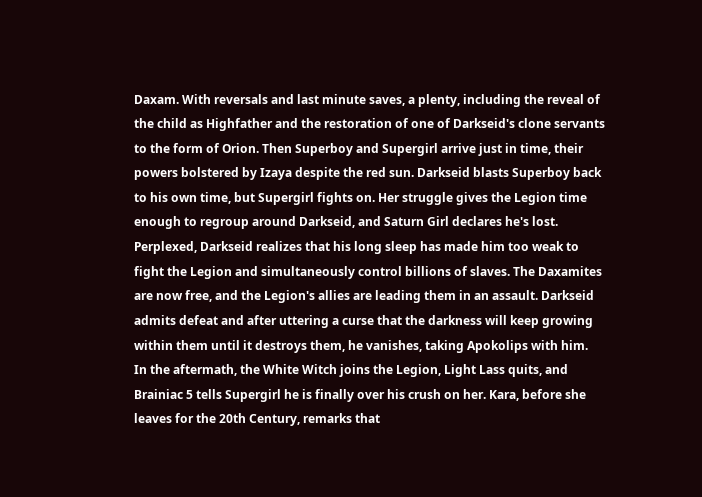Daxam. With reversals and last minute saves, a plenty, including the reveal of the child as Highfather and the restoration of one of Darkseid's clone servants to the form of Orion. Then Superboy and Supergirl arrive just in time, their powers bolstered by Izaya despite the red sun. Darkseid blasts Superboy back to his own time, but Supergirl fights on. Her struggle gives the Legion time enough to regroup around Darkseid, and Saturn Girl declares he's lost.
Perplexed, Darkseid realizes that his long sleep has made him too weak to fight the Legion and simultaneously control billions of slaves. The Daxamites are now free, and the Legion's allies are leading them in an assault. Darkseid admits defeat and after uttering a curse that the darkness will keep growing within them until it destroys them, he vanishes, taking Apokolips with him.
In the aftermath, the White Witch joins the Legion, Light Lass quits, and Brainiac 5 tells Supergirl he is finally over his crush on her. Kara, before she leaves for the 20th Century, remarks that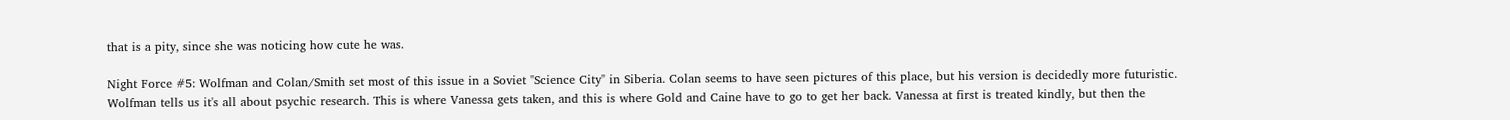that is a pity, since she was noticing how cute he was.

Night Force #5: Wolfman and Colan/Smith set most of this issue in a Soviet "Science City" in Siberia. Colan seems to have seen pictures of this place, but his version is decidedly more futuristic. Wolfman tells us it's all about psychic research. This is where Vanessa gets taken, and this is where Gold and Caine have to go to get her back. Vanessa at first is treated kindly, but then the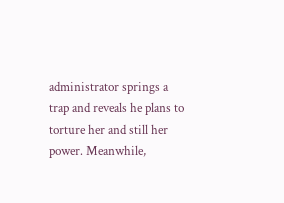administrator springs a trap and reveals he plans to torture her and still her power. Meanwhile,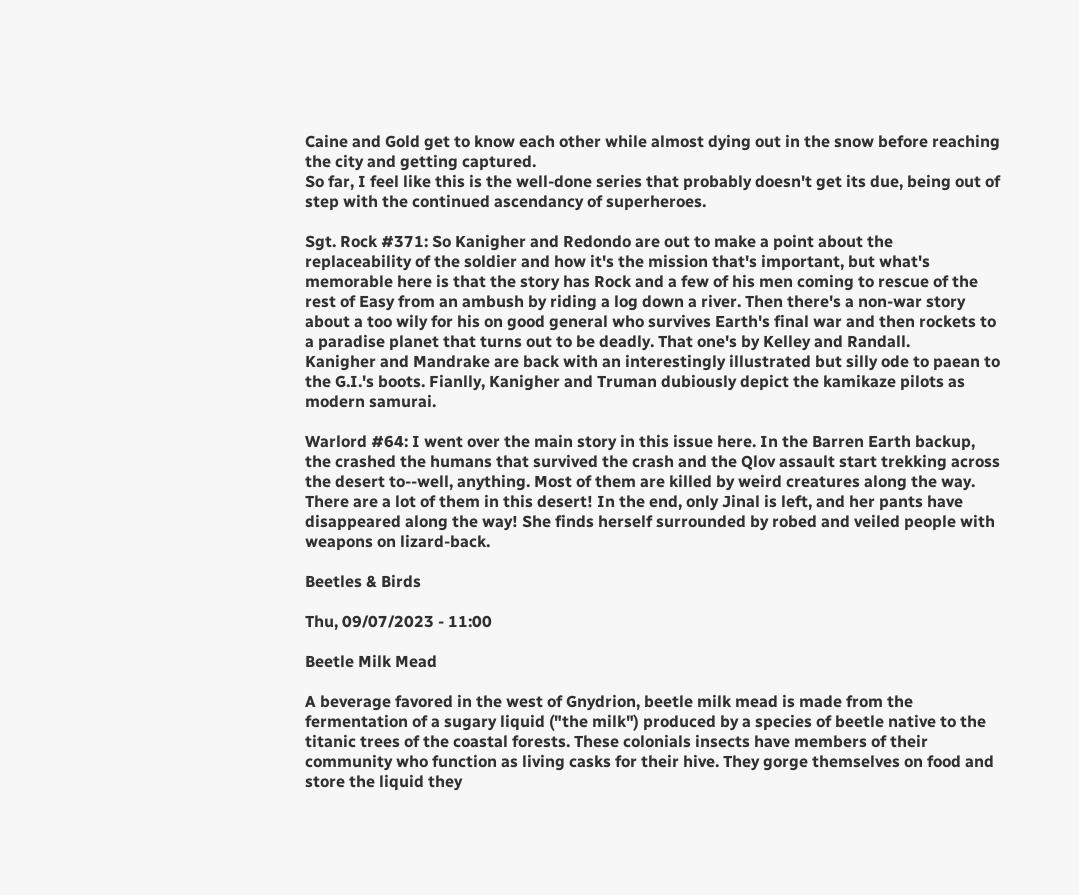Caine and Gold get to know each other while almost dying out in the snow before reaching the city and getting captured.
So far, I feel like this is the well-done series that probably doesn't get its due, being out of step with the continued ascendancy of superheroes.

Sgt. Rock #371: So Kanigher and Redondo are out to make a point about the replaceability of the soldier and how it's the mission that's important, but what's memorable here is that the story has Rock and a few of his men coming to rescue of the rest of Easy from an ambush by riding a log down a river. Then there's a non-war story about a too wily for his on good general who survives Earth's final war and then rockets to a paradise planet that turns out to be deadly. That one's by Kelley and Randall.
Kanigher and Mandrake are back with an interestingly illustrated but silly ode to paean to the G.I.'s boots. Fianlly, Kanigher and Truman dubiously depict the kamikaze pilots as modern samurai.

Warlord #64: I went over the main story in this issue here. In the Barren Earth backup, the crashed the humans that survived the crash and the Qlov assault start trekking across the desert to--well, anything. Most of them are killed by weird creatures along the way. There are a lot of them in this desert! In the end, only Jinal is left, and her pants have disappeared along the way! She finds herself surrounded by robed and veiled people with weapons on lizard-back.

Beetles & Birds

Thu, 09/07/2023 - 11:00

Beetle Milk Mead

A beverage favored in the west of Gnydrion, beetle milk mead is made from the fermentation of a sugary liquid ("the milk") produced by a species of beetle native to the titanic trees of the coastal forests. These colonials insects have members of their community who function as living casks for their hive. They gorge themselves on food and store the liquid they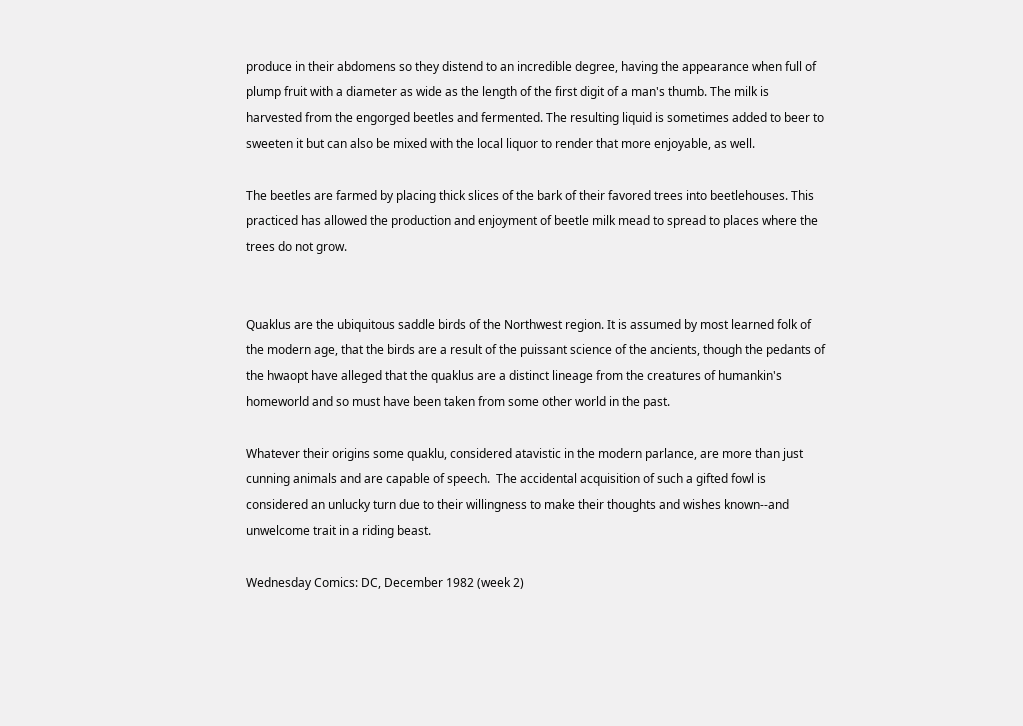produce in their abdomens so they distend to an incredible degree, having the appearance when full of plump fruit with a diameter as wide as the length of the first digit of a man's thumb. The milk is harvested from the engorged beetles and fermented. The resulting liquid is sometimes added to beer to sweeten it but can also be mixed with the local liquor to render that more enjoyable, as well.

The beetles are farmed by placing thick slices of the bark of their favored trees into beetlehouses. This practiced has allowed the production and enjoyment of beetle milk mead to spread to places where the trees do not grow.


Quaklus are the ubiquitous saddle birds of the Northwest region. It is assumed by most learned folk of the modern age, that the birds are a result of the puissant science of the ancients, though the pedants of the hwaopt have alleged that the quaklus are a distinct lineage from the creatures of humankin's homeworld and so must have been taken from some other world in the past.

Whatever their origins some quaklu, considered atavistic in the modern parlance, are more than just cunning animals and are capable of speech.  The accidental acquisition of such a gifted fowl is considered an unlucky turn due to their willingness to make their thoughts and wishes known--and unwelcome trait in a riding beast.

Wednesday Comics: DC, December 1982 (week 2)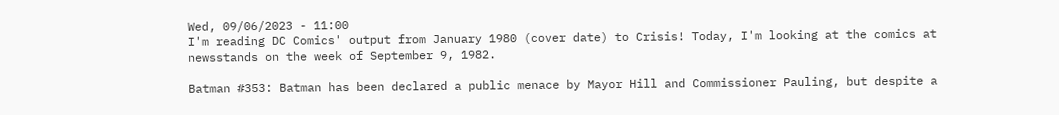Wed, 09/06/2023 - 11:00
I'm reading DC Comics' output from January 1980 (cover date) to Crisis! Today, I'm looking at the comics at newsstands on the week of September 9, 1982.

Batman #353: Batman has been declared a public menace by Mayor Hill and Commissioner Pauling, but despite a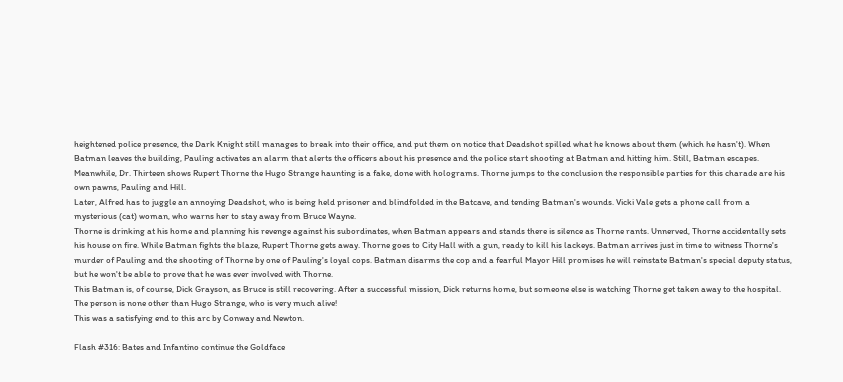heightened police presence, the Dark Knight still manages to break into their office, and put them on notice that Deadshot spilled what he knows about them (which he hasn't). When Batman leaves the building, Pauling activates an alarm that alerts the officers about his presence and the police start shooting at Batman and hitting him. Still, Batman escapes.
Meanwhile, Dr. Thirteen shows Rupert Thorne the Hugo Strange haunting is a fake, done with holograms. Thorne jumps to the conclusion the responsible parties for this charade are his own pawns, Pauling and Hill.
Later, Alfred has to juggle an annoying Deadshot, who is being held prisoner and blindfolded in the Batcave, and tending Batman's wounds. Vicki Vale gets a phone call from a mysterious (cat) woman, who warns her to stay away from Bruce Wayne.
Thorne is drinking at his home and planning his revenge against his subordinates, when Batman appears and stands there is silence as Thorne rants. Unnerved, Thorne accidentally sets his house on fire. While Batman fights the blaze, Rupert Thorne gets away. Thorne goes to City Hall with a gun, ready to kill his lackeys. Batman arrives just in time to witness Thorne's murder of Pauling and the shooting of Thorne by one of Pauling's loyal cops. Batman disarms the cop and a fearful Mayor Hill promises he will reinstate Batman's special deputy status, but he won't be able to prove that he was ever involved with Thorne.
This Batman is, of course, Dick Grayson, as Bruce is still recovering. After a successful mission, Dick returns home, but someone else is watching Thorne get taken away to the hospital. The person is none other than Hugo Strange, who is very much alive!
This was a satisfying end to this arc by Conway and Newton.

Flash #316: Bates and Infantino continue the Goldface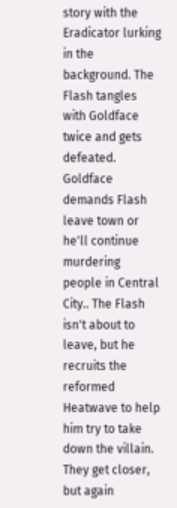story with the Eradicator lurking in the background. The Flash tangles with Goldface twice and gets defeated. Goldface demands Flash leave town or he'll continue murdering people in Central City.. The Flash isn't about to leave, but he recruits the reformed Heatwave to help him try to take down the villain. They get closer, but again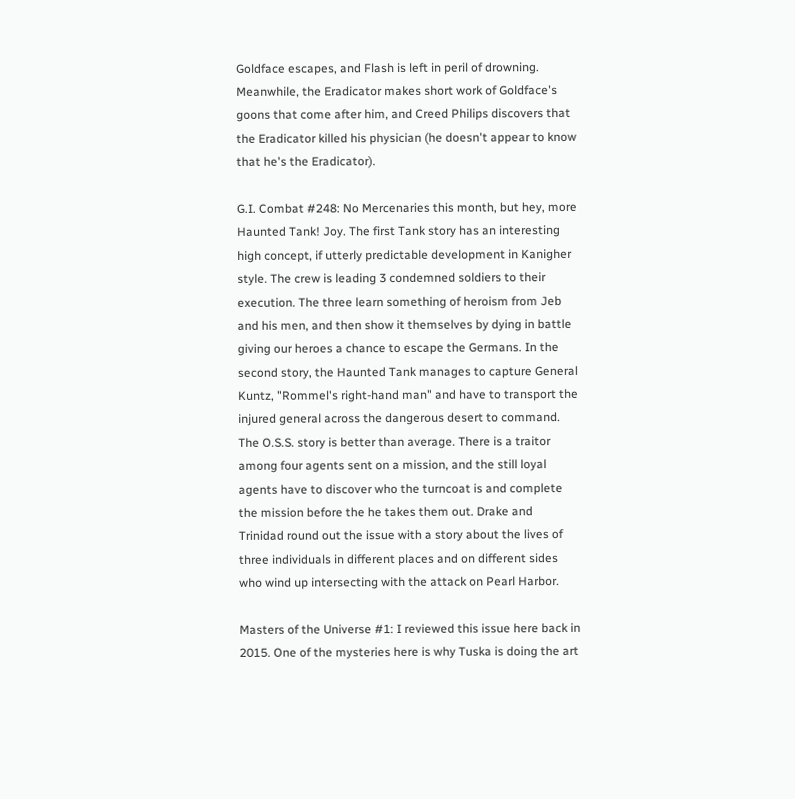Goldface escapes, and Flash is left in peril of drowning. Meanwhile, the Eradicator makes short work of Goldface's goons that come after him, and Creed Philips discovers that the Eradicator killed his physician (he doesn't appear to know that he's the Eradicator).

G.I. Combat #248: No Mercenaries this month, but hey, more Haunted Tank! Joy. The first Tank story has an interesting high concept, if utterly predictable development in Kanigher style. The crew is leading 3 condemned soldiers to their execution. The three learn something of heroism from Jeb and his men, and then show it themselves by dying in battle giving our heroes a chance to escape the Germans. In the second story, the Haunted Tank manages to capture General Kuntz, "Rommel's right-hand man" and have to transport the injured general across the dangerous desert to command.
The O.S.S. story is better than average. There is a traitor among four agents sent on a mission, and the still loyal agents have to discover who the turncoat is and complete the mission before the he takes them out. Drake and Trinidad round out the issue with a story about the lives of three individuals in different places and on different sides who wind up intersecting with the attack on Pearl Harbor.

Masters of the Universe #1: I reviewed this issue here back in 2015. One of the mysteries here is why Tuska is doing the art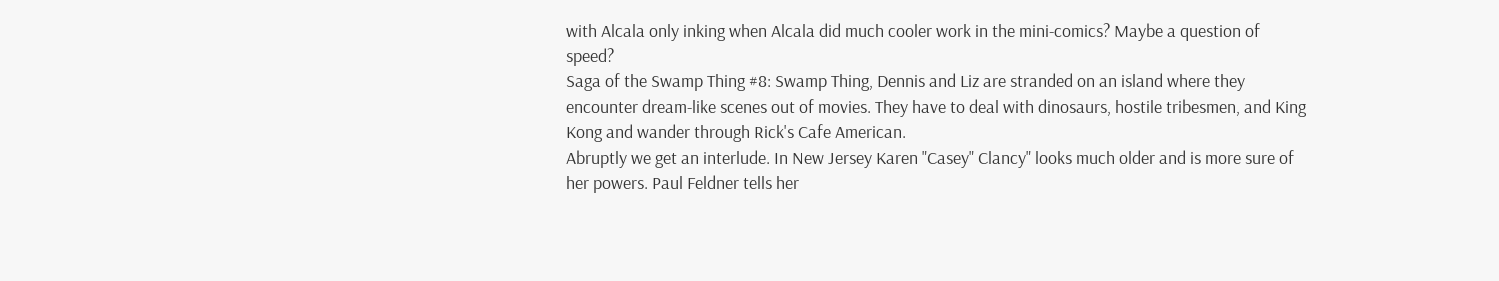with Alcala only inking when Alcala did much cooler work in the mini-comics? Maybe a question of speed?
Saga of the Swamp Thing #8: Swamp Thing, Dennis and Liz are stranded on an island where they encounter dream-like scenes out of movies. They have to deal with dinosaurs, hostile tribesmen, and King Kong and wander through Rick's Cafe American.
Abruptly we get an interlude. In New Jersey Karen "Casey" Clancy" looks much older and is more sure of her powers. Paul Feldner tells her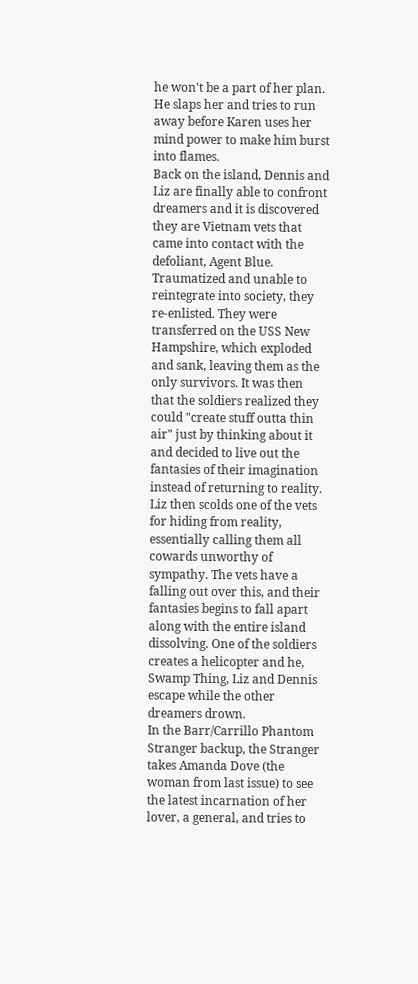he won't be a part of her plan. He slaps her and tries to run away before Karen uses her mind power to make him burst into flames.
Back on the island, Dennis and Liz are finally able to confront dreamers and it is discovered they are Vietnam vets that came into contact with the defoliant, Agent Blue. Traumatized and unable to reintegrate into society, they re-enlisted. They were transferred on the USS New Hampshire, which exploded and sank, leaving them as the only survivors. It was then that the soldiers realized they could "create stuff outta thin air" just by thinking about it and decided to live out the fantasies of their imagination instead of returning to reality. Liz then scolds one of the vets for hiding from reality, essentially calling them all cowards unworthy of sympathy. The vets have a falling out over this, and their fantasies begins to fall apart along with the entire island dissolving. One of the soldiers creates a helicopter and he, Swamp Thing, Liz and Dennis escape while the other dreamers drown.
In the Barr/Carrillo Phantom Stranger backup, the Stranger takes Amanda Dove (the woman from last issue) to see the latest incarnation of her lover, a general, and tries to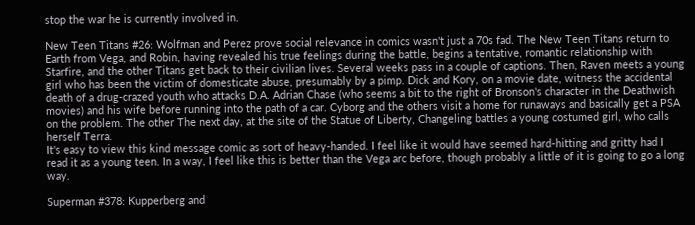stop the war he is currently involved in.

New Teen Titans #26: Wolfman and Perez prove social relevance in comics wasn't just a 70s fad. The New Teen Titans return to Earth from Vega, and Robin, having revealed his true feelings during the battle, begins a tentative, romantic relationship with Starfire, and the other Titans get back to their civilian lives. Several weeks pass in a couple of captions. Then, Raven meets a young girl who has been the victim of domesticate abuse, presumably by a pimp. Dick and Kory, on a movie date, witness the accidental death of a drug-crazed youth who attacks D.A. Adrian Chase (who seems a bit to the right of Bronson's character in the Deathwish movies) and his wife before running into the path of a car. Cyborg and the others visit a home for runaways and basically get a PSA on the problem. The other The next day, at the site of the Statue of Liberty, Changeling battles a young costumed girl, who calls herself Terra.
It's easy to view this kind message comic as sort of heavy-handed. I feel like it would have seemed hard-hitting and gritty had I read it as a young teen. In a way, I feel like this is better than the Vega arc before, though probably a little of it is going to go a long way.

Superman #378: Kupperberg and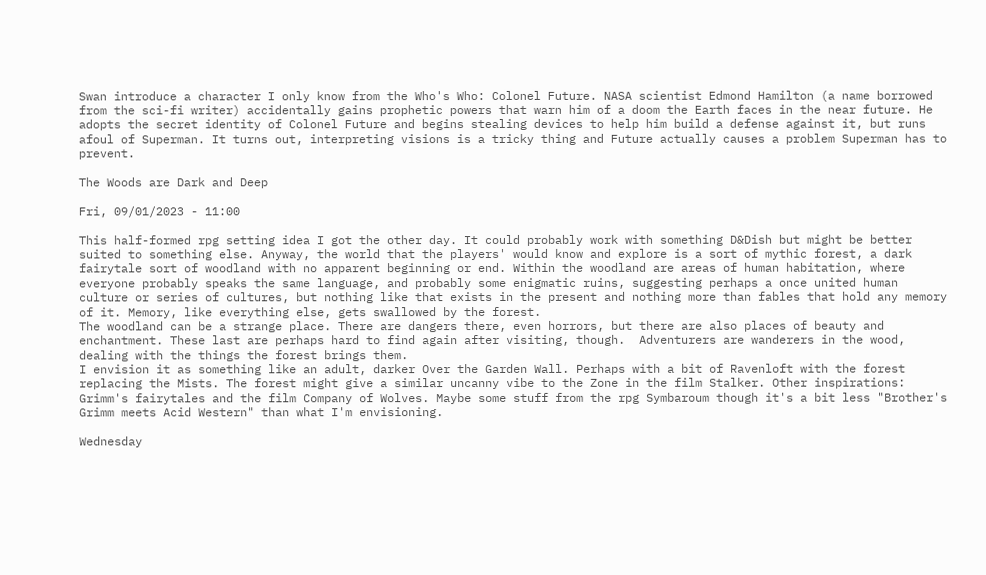Swan introduce a character I only know from the Who's Who: Colonel Future. NASA scientist Edmond Hamilton (a name borrowed from the sci-fi writer) accidentally gains prophetic powers that warn him of a doom the Earth faces in the near future. He adopts the secret identity of Colonel Future and begins stealing devices to help him build a defense against it, but runs afoul of Superman. It turns out, interpreting visions is a tricky thing and Future actually causes a problem Superman has to prevent.

The Woods are Dark and Deep

Fri, 09/01/2023 - 11:00

This half-formed rpg setting idea I got the other day. It could probably work with something D&Dish but might be better suited to something else. Anyway, the world that the players' would know and explore is a sort of mythic forest, a dark fairytale sort of woodland with no apparent beginning or end. Within the woodland are areas of human habitation, where everyone probably speaks the same language, and probably some enigmatic ruins, suggesting perhaps a once united human culture or series of cultures, but nothing like that exists in the present and nothing more than fables that hold any memory of it. Memory, like everything else, gets swallowed by the forest.
The woodland can be a strange place. There are dangers there, even horrors, but there are also places of beauty and enchantment. These last are perhaps hard to find again after visiting, though.  Adventurers are wanderers in the wood, dealing with the things the forest brings them.
I envision it as something like an adult, darker Over the Garden Wall. Perhaps with a bit of Ravenloft with the forest replacing the Mists. The forest might give a similar uncanny vibe to the Zone in the film Stalker. Other inspirations: Grimm's fairytales and the film Company of Wolves. Maybe some stuff from the rpg Symbaroum though it's a bit less "Brother's Grimm meets Acid Western" than what I'm envisioning.

Wednesday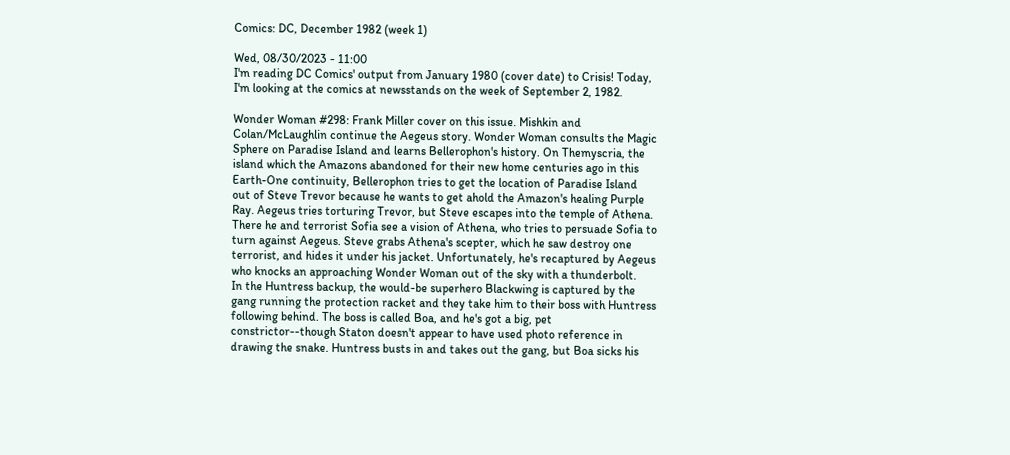Comics: DC, December 1982 (week 1)

Wed, 08/30/2023 - 11:00
I'm reading DC Comics' output from January 1980 (cover date) to Crisis! Today, I'm looking at the comics at newsstands on the week of September 2, 1982.

Wonder Woman #298: Frank Miller cover on this issue. Mishkin and Colan/McLaughlin continue the Aegeus story. Wonder Woman consults the Magic Sphere on Paradise Island and learns Bellerophon's history. On Themyscria, the island which the Amazons abandoned for their new home centuries ago in this Earth-One continuity, Bellerophon tries to get the location of Paradise Island out of Steve Trevor because he wants to get ahold the Amazon's healing Purple Ray. Aegeus tries torturing Trevor, but Steve escapes into the temple of Athena. There he and terrorist Sofia see a vision of Athena, who tries to persuade Sofia to turn against Aegeus. Steve grabs Athena's scepter, which he saw destroy one terrorist, and hides it under his jacket. Unfortunately, he's recaptured by Aegeus who knocks an approaching Wonder Woman out of the sky with a thunderbolt.
In the Huntress backup, the would-be superhero Blackwing is captured by the gang running the protection racket and they take him to their boss with Huntress following behind. The boss is called Boa, and he's got a big, pet constrictor--though Staton doesn't appear to have used photo reference in drawing the snake. Huntress busts in and takes out the gang, but Boa sicks his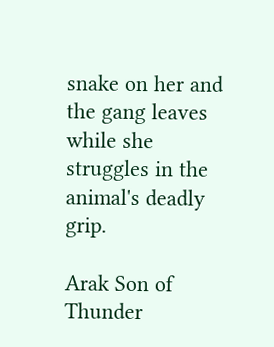snake on her and the gang leaves while she struggles in the animal's deadly grip.

Arak Son of Thunder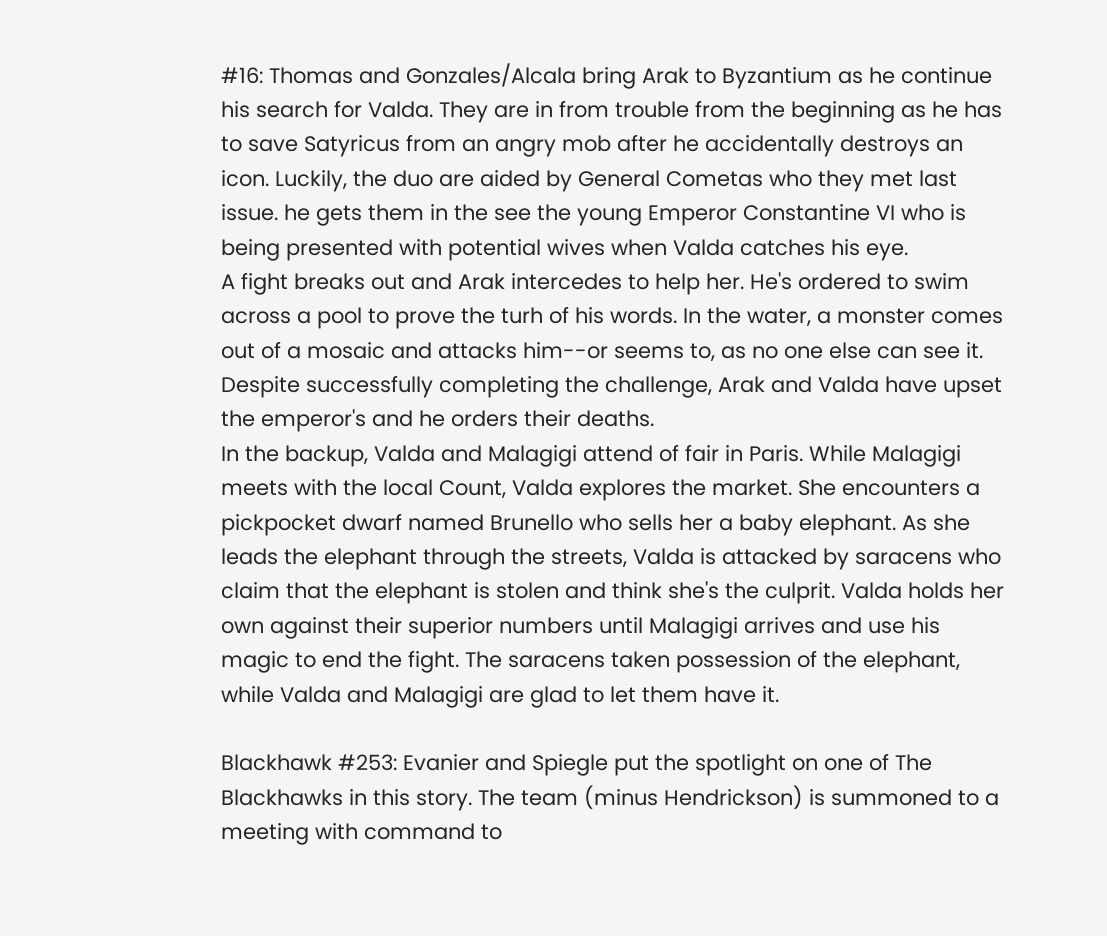#16: Thomas and Gonzales/Alcala bring Arak to Byzantium as he continue his search for Valda. They are in from trouble from the beginning as he has to save Satyricus from an angry mob after he accidentally destroys an icon. Luckily, the duo are aided by General Cometas who they met last issue. he gets them in the see the young Emperor Constantine VI who is being presented with potential wives when Valda catches his eye.
A fight breaks out and Arak intercedes to help her. He's ordered to swim across a pool to prove the turh of his words. In the water, a monster comes out of a mosaic and attacks him--or seems to, as no one else can see it. Despite successfully completing the challenge, Arak and Valda have upset the emperor's and he orders their deaths.
In the backup, Valda and Malagigi attend of fair in Paris. While Malagigi meets with the local Count, Valda explores the market. She encounters a pickpocket dwarf named Brunello who sells her a baby elephant. As she leads the elephant through the streets, Valda is attacked by saracens who claim that the elephant is stolen and think she's the culprit. Valda holds her own against their superior numbers until Malagigi arrives and use his magic to end the fight. The saracens taken possession of the elephant, while Valda and Malagigi are glad to let them have it.

Blackhawk #253: Evanier and Spiegle put the spotlight on one of The Blackhawks in this story. The team (minus Hendrickson) is summoned to a meeting with command to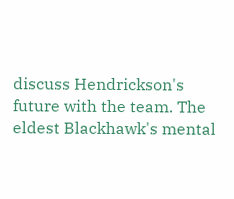discuss Hendrickson's future with the team. The eldest Blackhawk's mental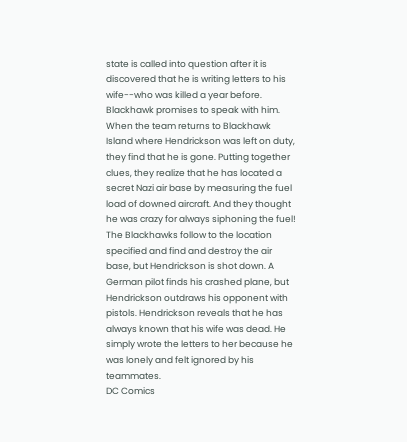state is called into question after it is discovered that he is writing letters to his wife--who was killed a year before. Blackhawk promises to speak with him.
When the team returns to Blackhawk Island where Hendrickson was left on duty, they find that he is gone. Putting together clues, they realize that he has located a secret Nazi air base by measuring the fuel load of downed aircraft. And they thought he was crazy for always siphoning the fuel!
The Blackhawks follow to the location specified and find and destroy the air base, but Hendrickson is shot down. A German pilot finds his crashed plane, but Hendrickson outdraws his opponent with pistols. Hendrickson reveals that he has always known that his wife was dead. He simply wrote the letters to her because he was lonely and felt ignored by his teammates.
DC Comics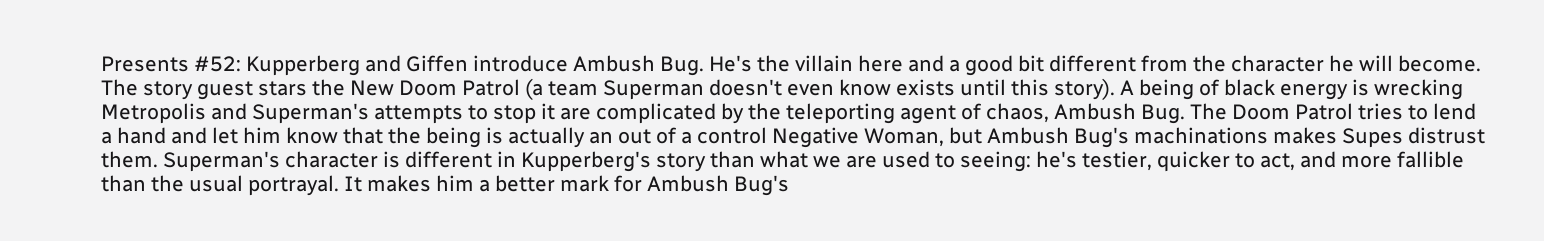Presents #52: Kupperberg and Giffen introduce Ambush Bug. He's the villain here and a good bit different from the character he will become. The story guest stars the New Doom Patrol (a team Superman doesn't even know exists until this story). A being of black energy is wrecking Metropolis and Superman's attempts to stop it are complicated by the teleporting agent of chaos, Ambush Bug. The Doom Patrol tries to lend a hand and let him know that the being is actually an out of a control Negative Woman, but Ambush Bug's machinations makes Supes distrust them. Superman's character is different in Kupperberg's story than what we are used to seeing: he's testier, quicker to act, and more fallible than the usual portrayal. It makes him a better mark for Ambush Bug's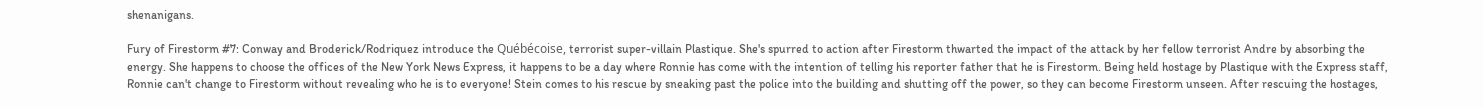shenanigans.

Fury of Firestorm #7: Conway and Broderick/Rodriquez introduce the Québécoise, terrorist super-villain Plastique. She's spurred to action after Firestorm thwarted the impact of the attack by her fellow terrorist Andre by absorbing the energy. She happens to choose the offices of the New York News Express, it happens to be a day where Ronnie has come with the intention of telling his reporter father that he is Firestorm. Being held hostage by Plastique with the Express staff, Ronnie can't change to Firestorm without revealing who he is to everyone! Stein comes to his rescue by sneaking past the police into the building and shutting off the power, so they can become Firestorm unseen. After rescuing the hostages,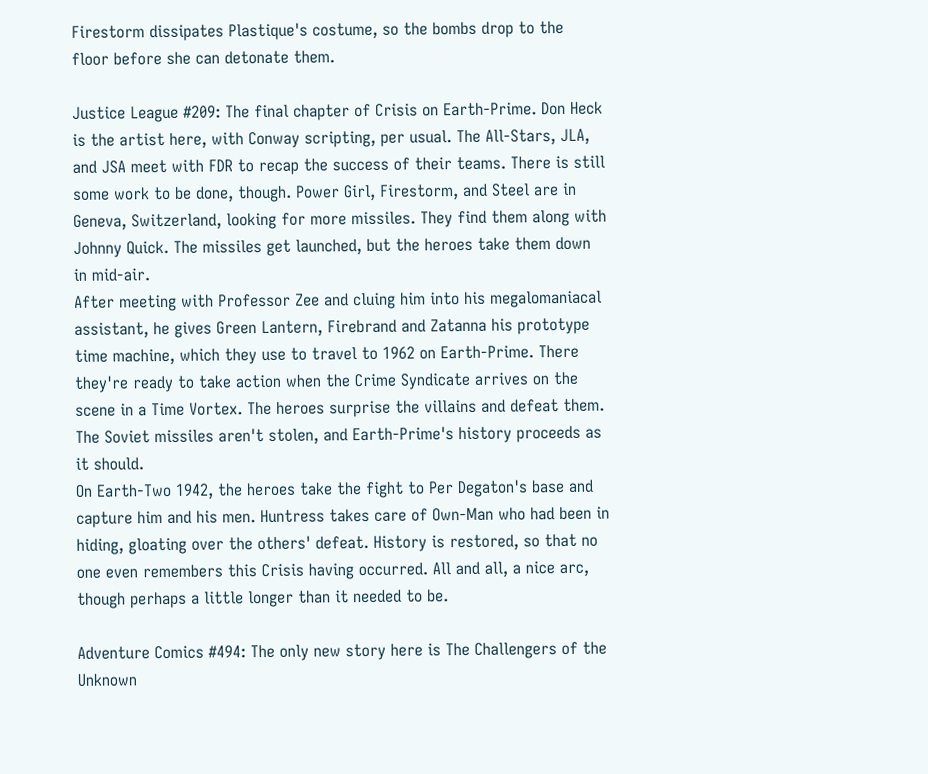Firestorm dissipates Plastique's costume, so the bombs drop to the floor before she can detonate them.

Justice League #209: The final chapter of Crisis on Earth-Prime. Don Heck is the artist here, with Conway scripting, per usual. The All-Stars, JLA, and JSA meet with FDR to recap the success of their teams. There is still some work to be done, though. Power Girl, Firestorm, and Steel are in Geneva, Switzerland, looking for more missiles. They find them along with Johnny Quick. The missiles get launched, but the heroes take them down in mid-air.
After meeting with Professor Zee and cluing him into his megalomaniacal assistant, he gives Green Lantern, Firebrand and Zatanna his prototype time machine, which they use to travel to 1962 on Earth-Prime. There they're ready to take action when the Crime Syndicate arrives on the scene in a Time Vortex. The heroes surprise the villains and defeat them. The Soviet missiles aren't stolen, and Earth-Prime's history proceeds as it should.
On Earth-Two 1942, the heroes take the fight to Per Degaton's base and capture him and his men. Huntress takes care of Own-Man who had been in hiding, gloating over the others' defeat. History is restored, so that no one even remembers this Crisis having occurred. All and all, a nice arc, though perhaps a little longer than it needed to be.

Adventure Comics #494: The only new story here is The Challengers of the Unknown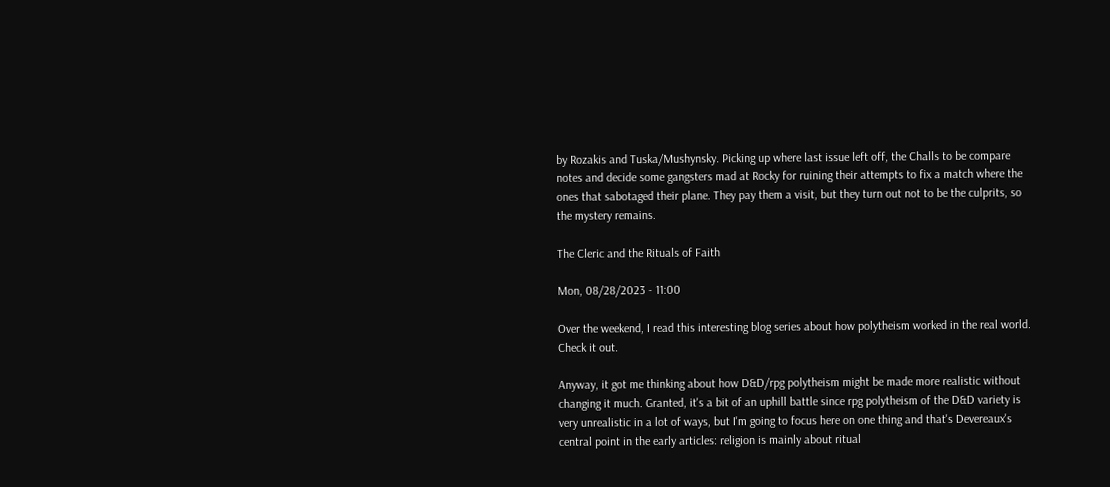by Rozakis and Tuska/Mushynsky. Picking up where last issue left off, the Challs to be compare notes and decide some gangsters mad at Rocky for ruining their attempts to fix a match where the ones that sabotaged their plane. They pay them a visit, but they turn out not to be the culprits, so the mystery remains.

The Cleric and the Rituals of Faith

Mon, 08/28/2023 - 11:00

Over the weekend, I read this interesting blog series about how polytheism worked in the real world. Check it out.

Anyway, it got me thinking about how D&D/rpg polytheism might be made more realistic without changing it much. Granted, it's a bit of an uphill battle since rpg polytheism of the D&D variety is very unrealistic in a lot of ways, but I'm going to focus here on one thing and that's Devereaux's central point in the early articles: religion is mainly about ritual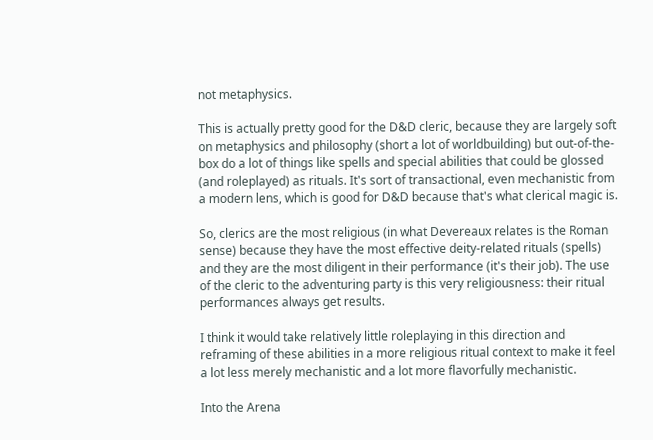not metaphysics.

This is actually pretty good for the D&D cleric, because they are largely soft on metaphysics and philosophy (short a lot of worldbuilding) but out-of-the-box do a lot of things like spells and special abilities that could be glossed (and roleplayed) as rituals. It's sort of transactional, even mechanistic from a modern lens, which is good for D&D because that's what clerical magic is.

So, clerics are the most religious (in what Devereaux relates is the Roman sense) because they have the most effective deity-related rituals (spells) and they are the most diligent in their performance (it's their job). The use of the cleric to the adventuring party is this very religiousness: their ritual performances always get results.

I think it would take relatively little roleplaying in this direction and reframing of these abilities in a more religious ritual context to make it feel a lot less merely mechanistic and a lot more flavorfully mechanistic.

Into the Arena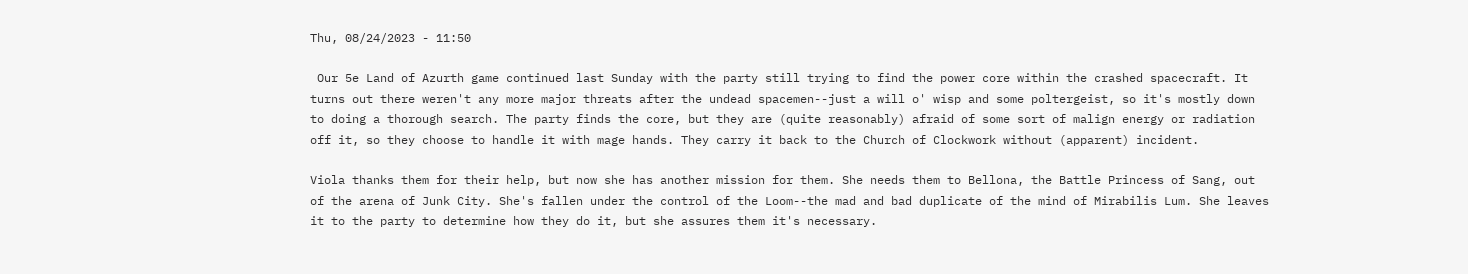Thu, 08/24/2023 - 11:50

 Our 5e Land of Azurth game continued last Sunday with the party still trying to find the power core within the crashed spacecraft. It turns out there weren't any more major threats after the undead spacemen--just a will o' wisp and some poltergeist, so it's mostly down to doing a thorough search. The party finds the core, but they are (quite reasonably) afraid of some sort of malign energy or radiation off it, so they choose to handle it with mage hands. They carry it back to the Church of Clockwork without (apparent) incident.

Viola thanks them for their help, but now she has another mission for them. She needs them to Bellona, the Battle Princess of Sang, out of the arena of Junk City. She's fallen under the control of the Loom--the mad and bad duplicate of the mind of Mirabilis Lum. She leaves it to the party to determine how they do it, but she assures them it's necessary.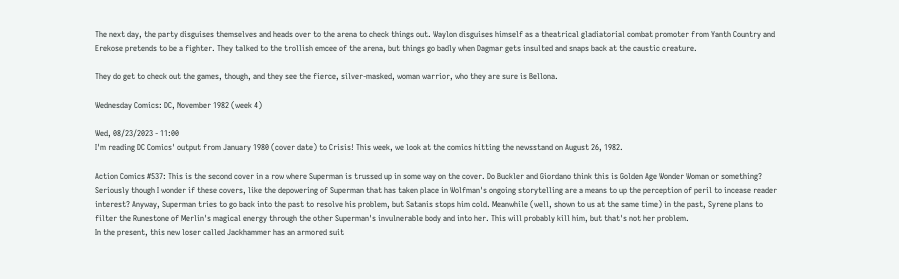The next day, the party disguises themselves and heads over to the arena to check things out. Waylon disguises himself as a theatrical gladiatorial combat promoter from Yanth Country and Erekose pretends to be a fighter. They talked to the trollish emcee of the arena, but things go badly when Dagmar gets insulted and snaps back at the caustic creature.

They do get to check out the games, though, and they see the fierce, silver-masked, woman warrior, who they are sure is Bellona.

Wednesday Comics: DC, November 1982 (week 4)

Wed, 08/23/2023 - 11:00
I'm reading DC Comics' output from January 1980 (cover date) to Crisis! This week, we look at the comics hitting the newsstand on August 26, 1982.

Action Comics #537: This is the second cover in a row where Superman is trussed up in some way on the cover. Do Buckler and Giordano think this is Golden Age Wonder Woman or something? Seriously though I wonder if these covers, like the depowering of Superman that has taken place in Wolfman's ongoing storytelling are a means to up the perception of peril to incease reader interest? Anyway, Superman tries to go back into the past to resolve his problem, but Satanis stops him cold. Meanwhile (well, shown to us at the same time) in the past, Syrene plans to filter the Runestone of Merlin's magical energy through the other Superman's invulnerable body and into her. This will probably kill him, but that's not her problem.
In the present, this new loser called Jackhammer has an armored suit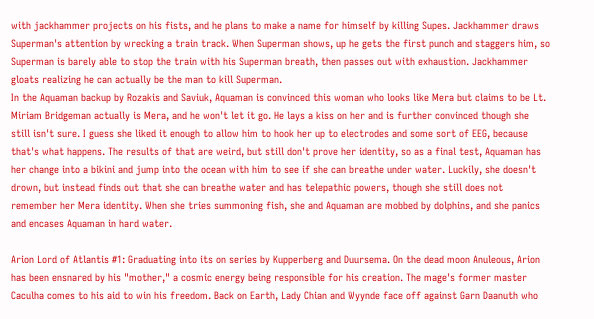with jackhammer projects on his fists, and he plans to make a name for himself by killing Supes. Jackhammer draws Superman's attention by wrecking a train track. When Superman shows, up he gets the first punch and staggers him, so Superman is barely able to stop the train with his Superman breath, then passes out with exhaustion. Jackhammer gloats realizing he can actually be the man to kill Superman.
In the Aquaman backup by Rozakis and Saviuk, Aquaman is convinced this woman who looks like Mera but claims to be Lt. Miriam Bridgeman actually is Mera, and he won't let it go. He lays a kiss on her and is further convinced though she still isn't sure. I guess she liked it enough to allow him to hook her up to electrodes and some sort of EEG, because that's what happens. The results of that are weird, but still don't prove her identity, so as a final test, Aquaman has her change into a bikini and jump into the ocean with him to see if she can breathe under water. Luckily, she doesn't drown, but instead finds out that she can breathe water and has telepathic powers, though she still does not remember her Mera identity. When she tries summoning fish, she and Aquaman are mobbed by dolphins, and she panics and encases Aquaman in hard water.

Arion Lord of Atlantis #1: Graduating into its on series by Kupperberg and Duursema. On the dead moon Anuleous, Arion has been ensnared by his "mother," a cosmic energy being responsible for his creation. The mage's former master Caculha comes to his aid to win his freedom. Back on Earth, Lady Chian and Wyynde face off against Garn Daanuth who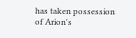has taken possession of Arion's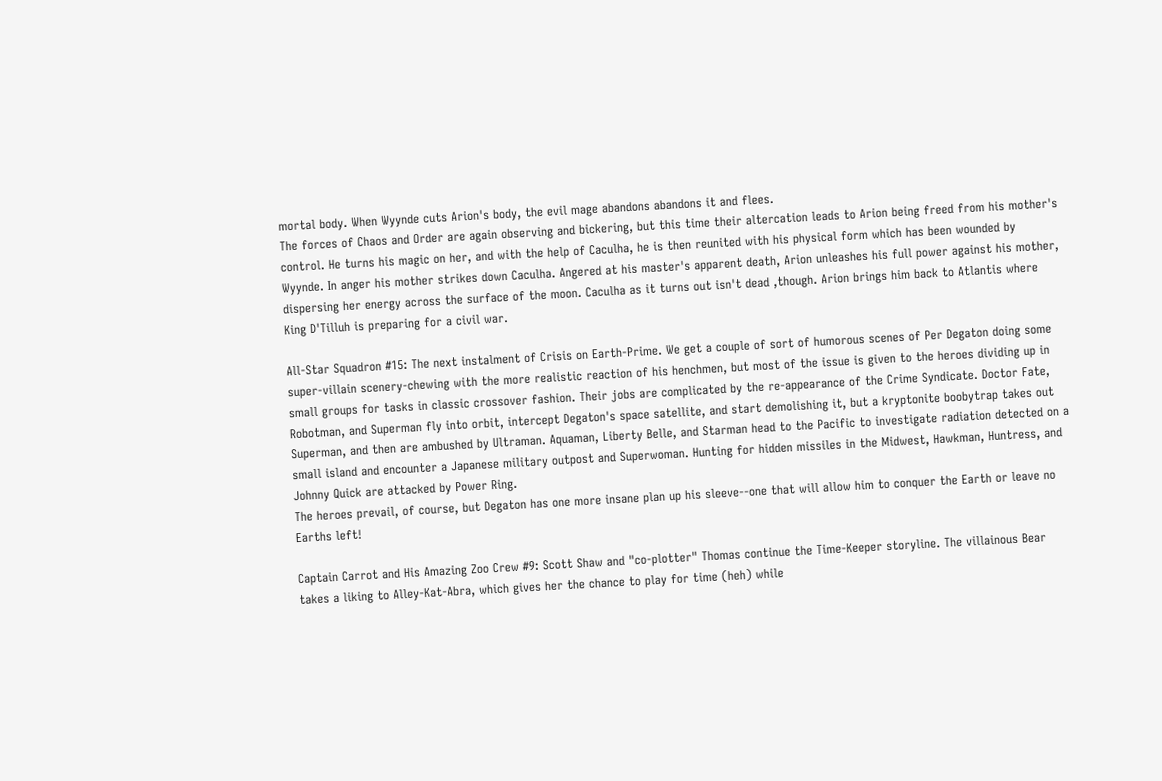mortal body. When Wyynde cuts Arion's body, the evil mage abandons abandons it and flees.
The forces of Chaos and Order are again observing and bickering, but this time their altercation leads to Arion being freed from his mother's control. He turns his magic on her, and with the help of Caculha, he is then reunited with his physical form which has been wounded by Wyynde. In anger his mother strikes down Caculha. Angered at his master's apparent death, Arion unleashes his full power against his mother, dispersing her energy across the surface of the moon. Caculha as it turns out isn't dead ,though. Arion brings him back to Atlantis where King D'Tilluh is preparing for a civil war.

All-Star Squadron #15: The next instalment of Crisis on Earth-Prime. We get a couple of sort of humorous scenes of Per Degaton doing some super-villain scenery-chewing with the more realistic reaction of his henchmen, but most of the issue is given to the heroes dividing up in small groups for tasks in classic crossover fashion. Their jobs are complicated by the re-appearance of the Crime Syndicate. Doctor Fate, Robotman, and Superman fly into orbit, intercept Degaton's space satellite, and start demolishing it, but a kryptonite boobytrap takes out Superman, and then are ambushed by Ultraman. Aquaman, Liberty Belle, and Starman head to the Pacific to investigate radiation detected on a small island and encounter a Japanese military outpost and Superwoman. Hunting for hidden missiles in the Midwest, Hawkman, Huntress, and Johnny Quick are attacked by Power Ring.
The heroes prevail, of course, but Degaton has one more insane plan up his sleeve--one that will allow him to conquer the Earth or leave no Earths left!

Captain Carrot and His Amazing Zoo Crew #9: Scott Shaw and "co-plotter" Thomas continue the Time-Keeper storyline. The villainous Bear takes a liking to Alley-Kat-Abra, which gives her the chance to play for time (heh) while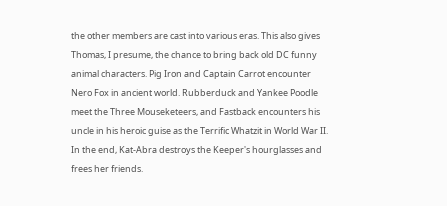the other members are cast into various eras. This also gives Thomas, I presume, the chance to bring back old DC funny animal characters. Pig Iron and Captain Carrot encounter Nero Fox in ancient world. Rubberduck and Yankee Poodle meet the Three Mouseketeers, and Fastback encounters his uncle in his heroic guise as the Terrific Whatzit in World War II. In the end, Kat-Abra destroys the Keeper's hourglasses and frees her friends.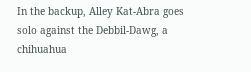In the backup, Alley Kat-Abra goes solo against the Debbil-Dawg, a chihuahua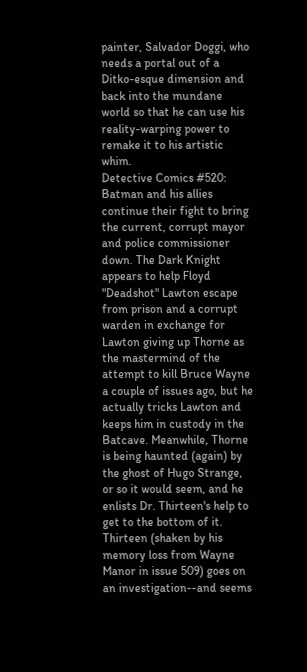painter, Salvador Doggi, who needs a portal out of a Ditko-esque dimension and back into the mundane world so that he can use his reality-warping power to remake it to his artistic whim.
Detective Comics #520: Batman and his allies continue their fight to bring the current, corrupt mayor and police commissioner down. The Dark Knight appears to help Floyd "Deadshot" Lawton escape from prison and a corrupt warden in exchange for Lawton giving up Thorne as the mastermind of the attempt to kill Bruce Wayne a couple of issues ago, but he actually tricks Lawton and keeps him in custody in the Batcave. Meanwhile, Thorne is being haunted (again) by the ghost of Hugo Strange, or so it would seem, and he enlists Dr. Thirteen's help to get to the bottom of it. Thirteen (shaken by his memory loss from Wayne Manor in issue 509) goes on an investigation--and seems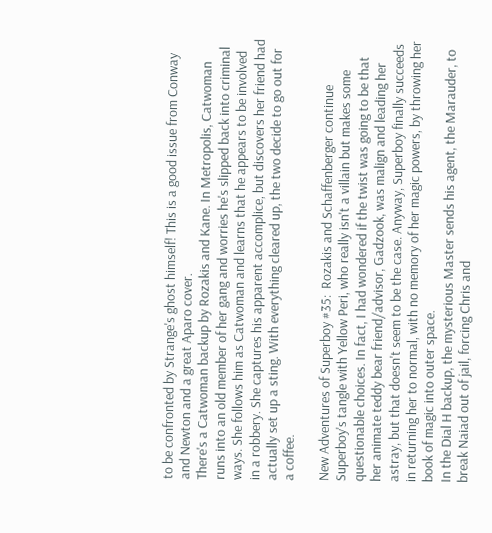to be confronted by Strange's ghost himself! This is a good issue from Conway and Newton and a great Aparo cover.
There's a Catwoman backup by Rozakis and Kane. In Metropolis, Catwoman runs into an old member of her gang and worries he's slipped back into criminal ways. She follows him as Catwoman and learns that he appears to be involved in a robbery. She captures his apparent accomplice, but discovers her friend had actually set up a sting. With everything cleared up, the two decide to go out for a coffee.

New Adventures of Superboy #35:  Rozakis and Schaffenberger continue Superboy's tangle with Yellow Peri, who really isn't a villain but makes some questionable choices. In fact, I had wondered if the twist was going to be that her animate teddy bear friend/advisor, Gadzook, was malign and leading her astray, but that doesn't seem to be the case. Anyway, Superboy finally succeeds in returning her to normal, with no memory of her magic powers, by throwing her book of magic into outer space.
In the Dial H backup, the mysterious Master sends his agent, the Marauder, to break Naiad out of jail, forcing Chris and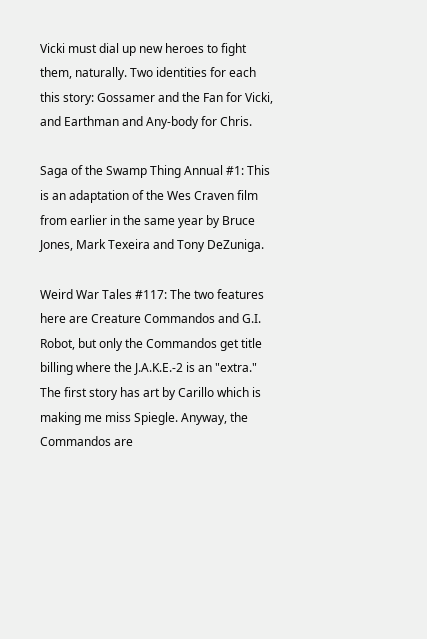Vicki must dial up new heroes to fight them, naturally. Two identities for each this story: Gossamer and the Fan for Vicki, and Earthman and Any-body for Chris.

Saga of the Swamp Thing Annual #1: This is an adaptation of the Wes Craven film from earlier in the same year by Bruce Jones, Mark Texeira and Tony DeZuniga.

Weird War Tales #117: The two features here are Creature Commandos and G.I. Robot, but only the Commandos get title billing where the J.A.K.E.-2 is an "extra." The first story has art by Carillo which is making me miss Spiegle. Anyway, the Commandos are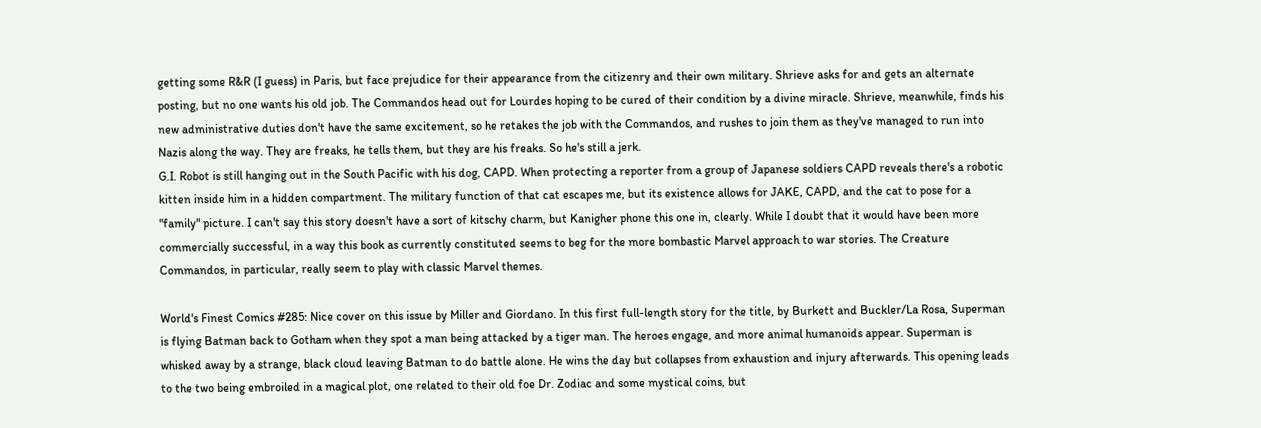getting some R&R (I guess) in Paris, but face prejudice for their appearance from the citizenry and their own military. Shrieve asks for and gets an alternate posting, but no one wants his old job. The Commandos head out for Lourdes hoping to be cured of their condition by a divine miracle. Shrieve, meanwhile, finds his new administrative duties don't have the same excitement, so he retakes the job with the Commandos, and rushes to join them as they've managed to run into Nazis along the way. They are freaks, he tells them, but they are his freaks. So he's still a jerk.
G.I. Robot is still hanging out in the South Pacific with his dog, CAPD. When protecting a reporter from a group of Japanese soldiers CAPD reveals there's a robotic kitten inside him in a hidden compartment. The military function of that cat escapes me, but its existence allows for JAKE, CAPD, and the cat to pose for a "family" picture. I can't say this story doesn't have a sort of kitschy charm, but Kanigher phone this one in, clearly. While I doubt that it would have been more commercially successful, in a way this book as currently constituted seems to beg for the more bombastic Marvel approach to war stories. The Creature Commandos, in particular, really seem to play with classic Marvel themes.

World's Finest Comics #285: Nice cover on this issue by Miller and Giordano. In this first full-length story for the title, by Burkett and Buckler/La Rosa, Superman is flying Batman back to Gotham when they spot a man being attacked by a tiger man. The heroes engage, and more animal humanoids appear. Superman is whisked away by a strange, black cloud leaving Batman to do battle alone. He wins the day but collapses from exhaustion and injury afterwards. This opening leads to the two being embroiled in a magical plot, one related to their old foe Dr. Zodiac and some mystical coins, but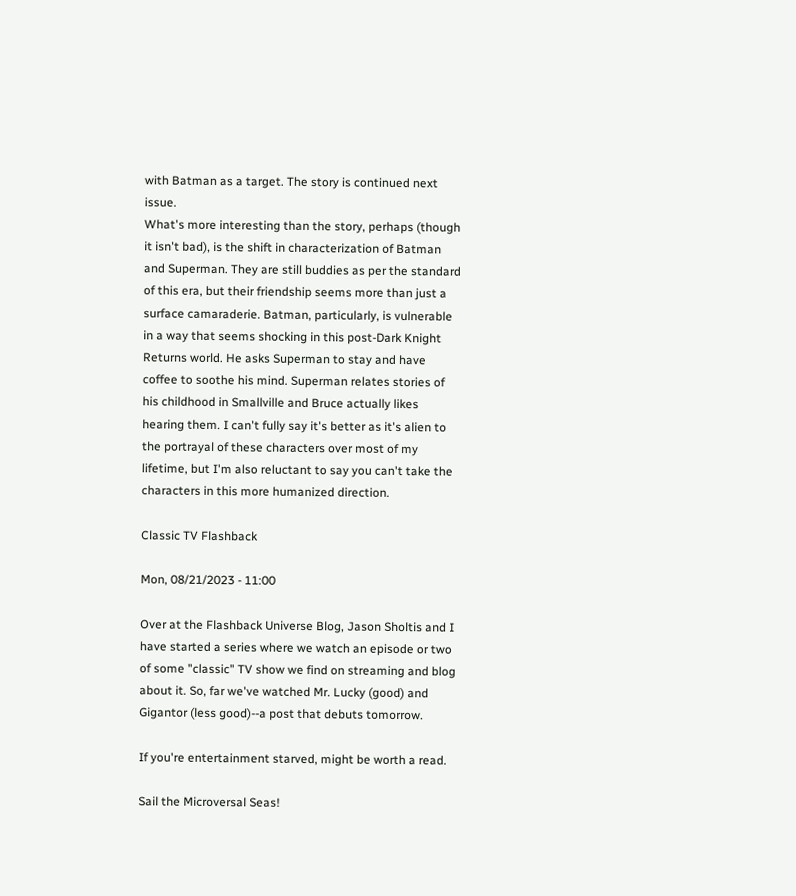with Batman as a target. The story is continued next issue.
What's more interesting than the story, perhaps (though it isn't bad), is the shift in characterization of Batman and Superman. They are still buddies as per the standard of this era, but their friendship seems more than just a surface camaraderie. Batman, particularly, is vulnerable in a way that seems shocking in this post-Dark Knight Returns world. He asks Superman to stay and have coffee to soothe his mind. Superman relates stories of his childhood in Smallville and Bruce actually likes hearing them. I can't fully say it's better as it's alien to the portrayal of these characters over most of my lifetime, but I'm also reluctant to say you can't take the characters in this more humanized direction.

Classic TV Flashback

Mon, 08/21/2023 - 11:00

Over at the Flashback Universe Blog, Jason Sholtis and I have started a series where we watch an episode or two of some "classic" TV show we find on streaming and blog about it. So, far we've watched Mr. Lucky (good) and Gigantor (less good)--a post that debuts tomorrow.

If you're entertainment starved, might be worth a read.

Sail the Microversal Seas!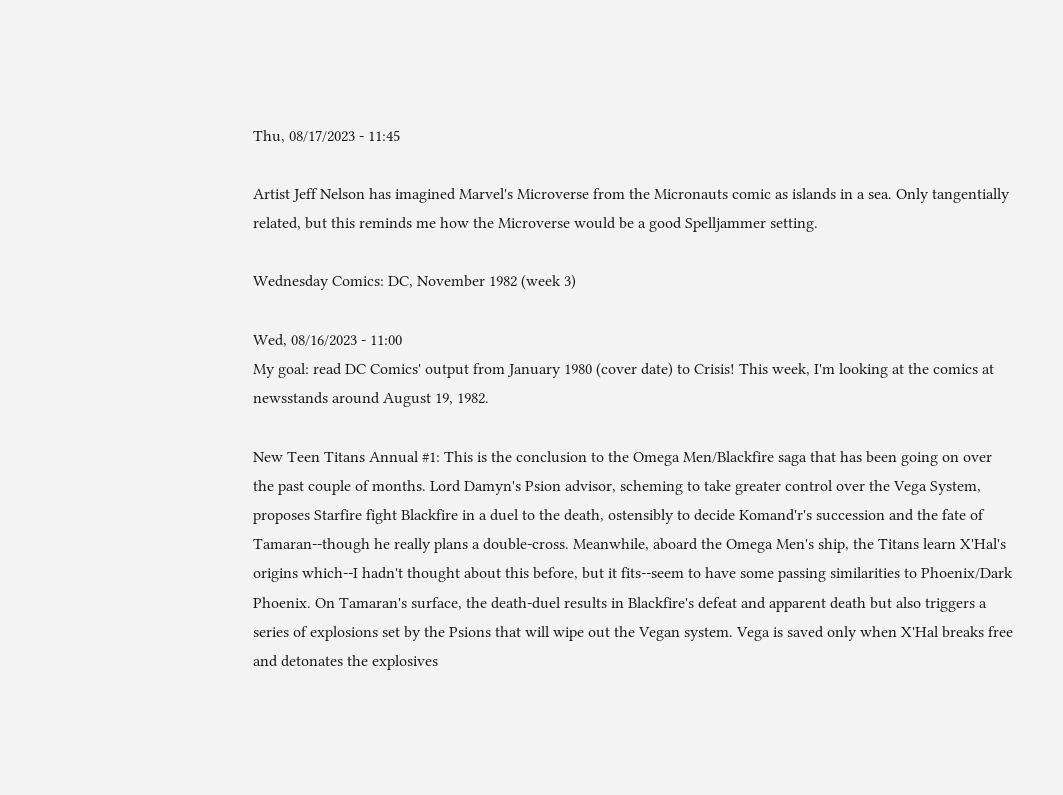Thu, 08/17/2023 - 11:45

Artist Jeff Nelson has imagined Marvel's Microverse from the Micronauts comic as islands in a sea. Only tangentially related, but this reminds me how the Microverse would be a good Spelljammer setting.

Wednesday Comics: DC, November 1982 (week 3)

Wed, 08/16/2023 - 11:00
My goal: read DC Comics' output from January 1980 (cover date) to Crisis! This week, I'm looking at the comics at newsstands around August 19, 1982.

New Teen Titans Annual #1: This is the conclusion to the Omega Men/Blackfire saga that has been going on over the past couple of months. Lord Damyn's Psion advisor, scheming to take greater control over the Vega System, proposes Starfire fight Blackfire in a duel to the death, ostensibly to decide Komand'r's succession and the fate of Tamaran--though he really plans a double-cross. Meanwhile, aboard the Omega Men's ship, the Titans learn X'Hal's origins which--I hadn't thought about this before, but it fits--seem to have some passing similarities to Phoenix/Dark Phoenix. On Tamaran's surface, the death-duel results in Blackfire's defeat and apparent death but also triggers a series of explosions set by the Psions that will wipe out the Vegan system. Vega is saved only when X'Hal breaks free and detonates the explosives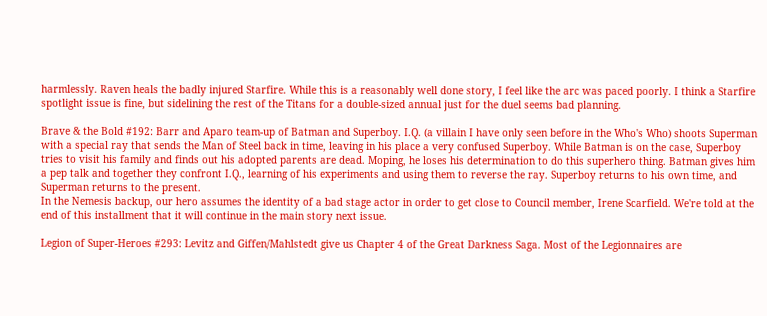harmlessly. Raven heals the badly injured Starfire. While this is a reasonably well done story, I feel like the arc was paced poorly. I think a Starfire spotlight issue is fine, but sidelining the rest of the Titans for a double-sized annual just for the duel seems bad planning.

Brave & the Bold #192: Barr and Aparo team-up of Batman and Superboy. I.Q. (a villain I have only seen before in the Who's Who) shoots Superman with a special ray that sends the Man of Steel back in time, leaving in his place a very confused Superboy. While Batman is on the case, Superboy tries to visit his family and finds out his adopted parents are dead. Moping, he loses his determination to do this superhero thing. Batman gives him a pep talk and together they confront I.Q., learning of his experiments and using them to reverse the ray. Superboy returns to his own time, and Superman returns to the present.
In the Nemesis backup, our hero assumes the identity of a bad stage actor in order to get close to Council member, Irene Scarfield. We're told at the end of this installment that it will continue in the main story next issue.

Legion of Super-Heroes #293: Levitz and Giffen/Mahlstedt give us Chapter 4 of the Great Darkness Saga. Most of the Legionnaires are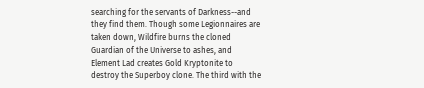searching for the servants of Darkness--and they find them. Though some Legionnaires are taken down, Wildfire burns the cloned Guardian of the Universe to ashes, and Element Lad creates Gold Kryptonite to destroy the Superboy clone. The third with the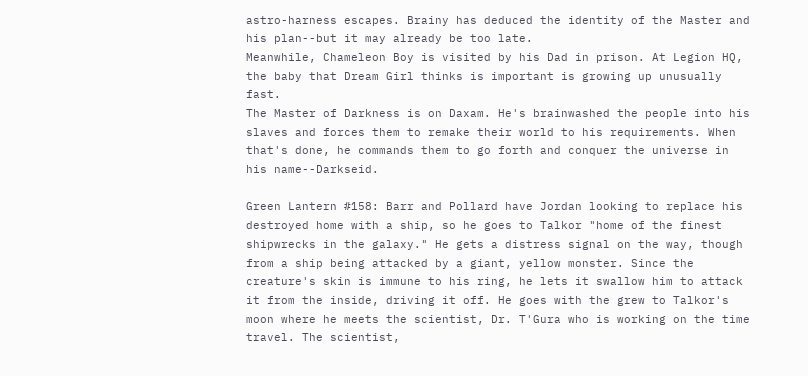astro-harness escapes. Brainy has deduced the identity of the Master and his plan--but it may already be too late.
Meanwhile, Chameleon Boy is visited by his Dad in prison. At Legion HQ, the baby that Dream Girl thinks is important is growing up unusually fast.
The Master of Darkness is on Daxam. He's brainwashed the people into his slaves and forces them to remake their world to his requirements. When that's done, he commands them to go forth and conquer the universe in his name--Darkseid.

Green Lantern #158: Barr and Pollard have Jordan looking to replace his destroyed home with a ship, so he goes to Talkor "home of the finest shipwrecks in the galaxy." He gets a distress signal on the way, though from a ship being attacked by a giant, yellow monster. Since the creature's skin is immune to his ring, he lets it swallow him to attack it from the inside, driving it off. He goes with the grew to Talkor's moon where he meets the scientist, Dr. T'Gura who is working on the time travel. The scientist,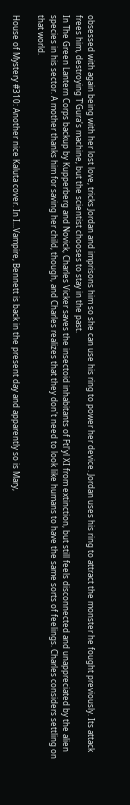obsessed with again being with her lost love, tricks Jordan and imprisons him so she can use his ring to power her device. Jordan uses his ring to attract the monster he fought previously. Its attack frees him, destroying T'Gura's machine, but the scientist chooses to stay in the past.
In The Green Lantern Corps backup by Kupperberg and Novick, Charles Vicker saves the insectoid inhabitants of Ftl'yl XI from extinction, but still feels disconnected and unappreciated by the alien species in his sector. A mother thanks him for saving her child, though, and Charles realizes that they don't need to look like humans to have the same sorts of feelings. Charles considers settling on that world.

House of Mystery #310: Another nice Kaluta cover. In I...Vampire, Bennett is back in the present day and apparently so is Mary,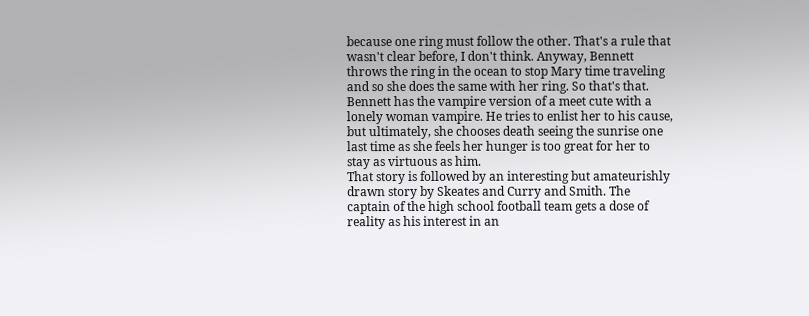because one ring must follow the other. That's a rule that wasn't clear before, I don't think. Anyway, Bennett throws the ring in the ocean to stop Mary time traveling and so she does the same with her ring. So that's that. Bennett has the vampire version of a meet cute with a lonely woman vampire. He tries to enlist her to his cause, but ultimately, she chooses death seeing the sunrise one last time as she feels her hunger is too great for her to stay as virtuous as him.
That story is followed by an interesting but amateurishly drawn story by Skeates and Curry and Smith. The captain of the high school football team gets a dose of reality as his interest in an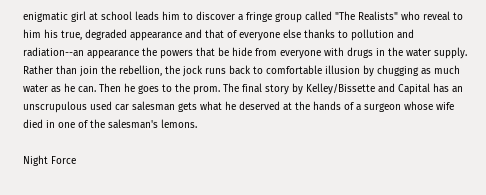enigmatic girl at school leads him to discover a fringe group called "The Realists" who reveal to him his true, degraded appearance and that of everyone else thanks to pollution and radiation--an appearance the powers that be hide from everyone with drugs in the water supply. Rather than join the rebellion, the jock runs back to comfortable illusion by chugging as much water as he can. Then he goes to the prom. The final story by Kelley/Bissette and Capital has an unscrupulous used car salesman gets what he deserved at the hands of a surgeon whose wife died in one of the salesman's lemons.

Night Force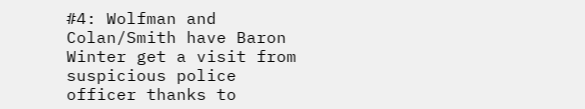#4: Wolfman and Colan/Smith have Baron Winter get a visit from suspicious police officer thanks to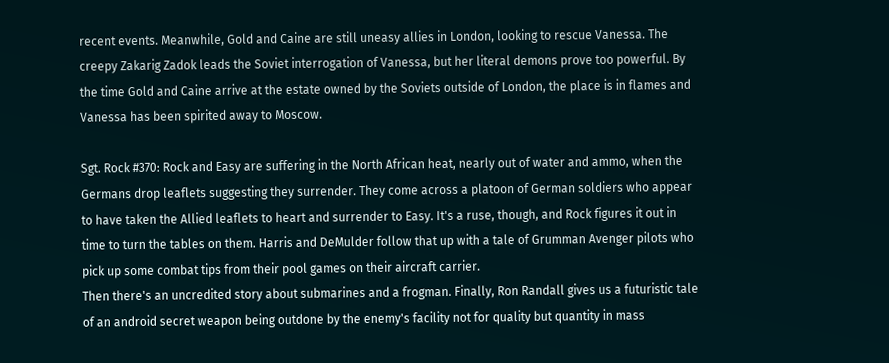recent events. Meanwhile, Gold and Caine are still uneasy allies in London, looking to rescue Vanessa. The creepy Zakarig Zadok leads the Soviet interrogation of Vanessa, but her literal demons prove too powerful. By the time Gold and Caine arrive at the estate owned by the Soviets outside of London, the place is in flames and Vanessa has been spirited away to Moscow.

Sgt. Rock #370: Rock and Easy are suffering in the North African heat, nearly out of water and ammo, when the Germans drop leaflets suggesting they surrender. They come across a platoon of German soldiers who appear to have taken the Allied leaflets to heart and surrender to Easy. It's a ruse, though, and Rock figures it out in time to turn the tables on them. Harris and DeMulder follow that up with a tale of Grumman Avenger pilots who pick up some combat tips from their pool games on their aircraft carrier.
Then there's an uncredited story about submarines and a frogman. Finally, Ron Randall gives us a futuristic tale of an android secret weapon being outdone by the enemy's facility not for quality but quantity in mass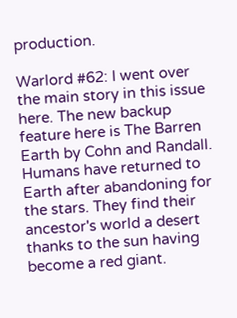production.

Warlord #62: I went over the main story in this issue here. The new backup feature here is The Barren Earth by Cohn and Randall. Humans have returned to Earth after abandoning for the stars. They find their ancestor's world a desert thanks to the sun having become a red giant.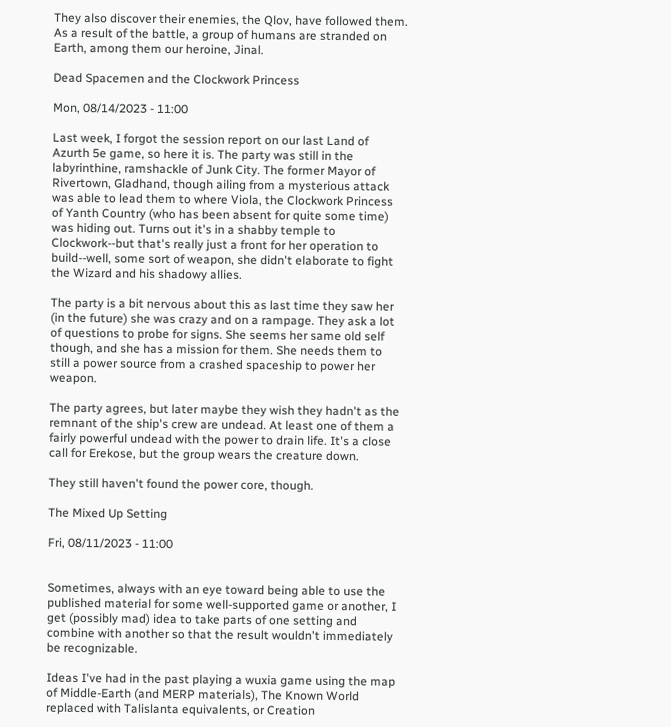They also discover their enemies, the Qlov, have followed them. As a result of the battle, a group of humans are stranded on Earth, among them our heroine, Jinal.

Dead Spacemen and the Clockwork Princess

Mon, 08/14/2023 - 11:00

Last week, I forgot the session report on our last Land of Azurth 5e game, so here it is. The party was still in the labyrinthine, ramshackle of Junk City. The former Mayor of Rivertown, Gladhand, though ailing from a mysterious attack was able to lead them to where Viola, the Clockwork Princess of Yanth Country (who has been absent for quite some time) was hiding out. Turns out it's in a shabby temple to Clockwork--but that's really just a front for her operation to build--well, some sort of weapon, she didn't elaborate to fight the Wizard and his shadowy allies.

The party is a bit nervous about this as last time they saw her (in the future) she was crazy and on a rampage. They ask a lot of questions to probe for signs. She seems her same old self though, and she has a mission for them. She needs them to still a power source from a crashed spaceship to power her weapon.

The party agrees, but later maybe they wish they hadn't as the remnant of the ship's crew are undead. At least one of them a fairly powerful undead with the power to drain life. It's a close call for Erekose, but the group wears the creature down.

They still haven't found the power core, though.

The Mixed Up Setting

Fri, 08/11/2023 - 11:00


Sometimes, always with an eye toward being able to use the published material for some well-supported game or another, I get (possibly mad) idea to take parts of one setting and combine with another so that the result wouldn't immediately be recognizable.

Ideas I've had in the past playing a wuxia game using the map of Middle-Earth (and MERP materials), The Known World replaced with Talislanta equivalents, or Creation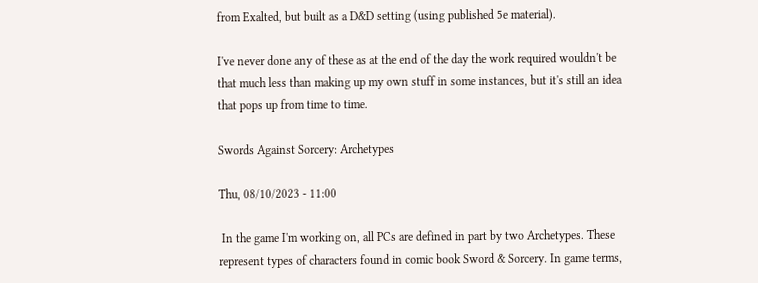from Exalted, but built as a D&D setting (using published 5e material).

I've never done any of these as at the end of the day the work required wouldn't be that much less than making up my own stuff in some instances, but it's still an idea that pops up from time to time.

Swords Against Sorcery: Archetypes

Thu, 08/10/2023 - 11:00

 In the game I'm working on, all PCs are defined in part by two Archetypes. These represent types of characters found in comic book Sword & Sorcery. In game terms,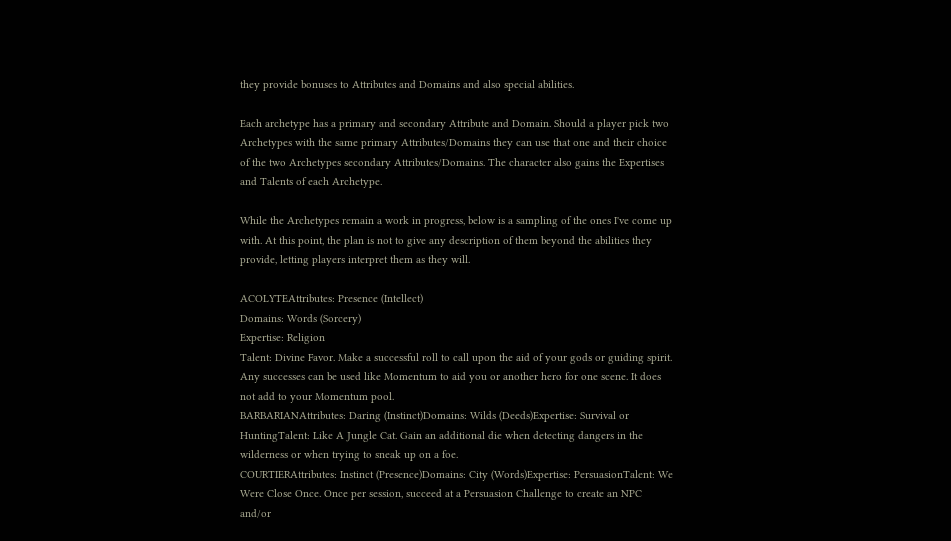they provide bonuses to Attributes and Domains and also special abilities.

Each archetype has a primary and secondary Attribute and Domain. Should a player pick two Archetypes with the same primary Attributes/Domains they can use that one and their choice of the two Archetypes secondary Attributes/Domains. The character also gains the Expertises and Talents of each Archetype.

While the Archetypes remain a work in progress, below is a sampling of the ones I've come up with. At this point, the plan is not to give any description of them beyond the abilities they provide, letting players interpret them as they will.

ACOLYTEAttributes: Presence (Intellect)
Domains: Words (Sorcery)
Expertise: Religion
Talent: Divine Favor. Make a successful roll to call upon the aid of your gods or guiding spirit. Any successes can be used like Momentum to aid you or another hero for one scene. It does not add to your Momentum pool.
BARBARIANAttributes: Daring (Instinct)Domains: Wilds (Deeds)Expertise: Survival or HuntingTalent: Like A Jungle Cat. Gain an additional die when detecting dangers in the wilderness or when trying to sneak up on a foe.
COURTIERAttributes: Instinct (Presence)Domains: City (Words)Expertise: PersuasionTalent: We Were Close Once. Once per session, succeed at a Persuasion Challenge to create an NPC and/or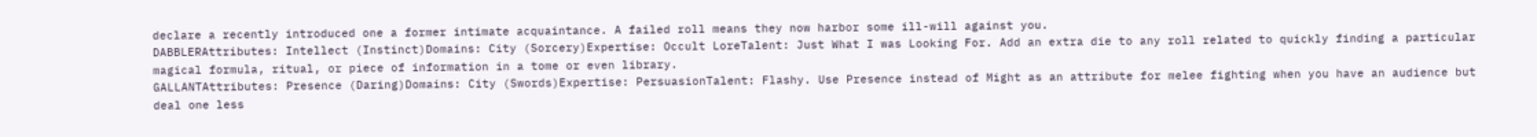declare a recently introduced one a former intimate acquaintance. A failed roll means they now harbor some ill-will against you.
DABBLERAttributes: Intellect (Instinct)Domains: City (Sorcery)Expertise: Occult LoreTalent: Just What I was Looking For. Add an extra die to any roll related to quickly finding a particular magical formula, ritual, or piece of information in a tome or even library.
GALLANTAttributes: Presence (Daring)Domains: City (Swords)Expertise: PersuasionTalent: Flashy. Use Presence instead of Might as an attribute for melee fighting when you have an audience but deal one less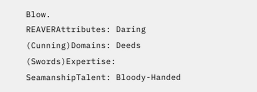Blow.
REAVERAttributes: Daring (Cunning)Domains: Deeds (Swords)Expertise: SeamanshipTalent: Bloody-Handed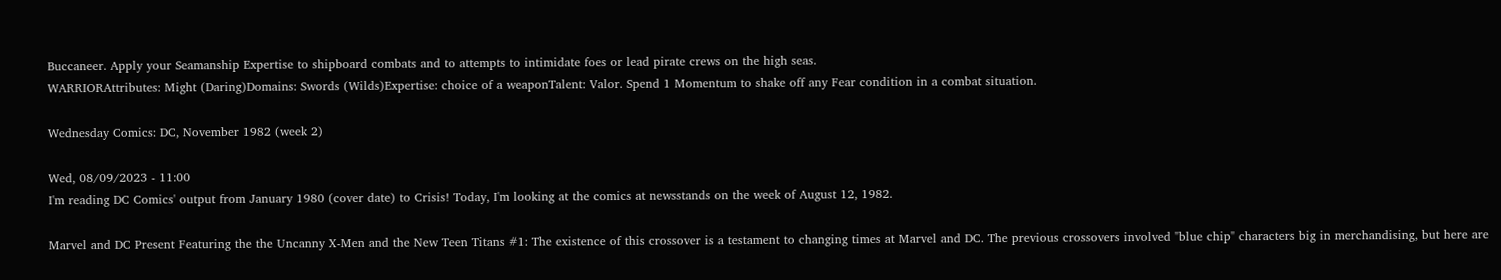Buccaneer. Apply your Seamanship Expertise to shipboard combats and to attempts to intimidate foes or lead pirate crews on the high seas.
WARRIORAttributes: Might (Daring)Domains: Swords (Wilds)Expertise: choice of a weaponTalent: Valor. Spend 1 Momentum to shake off any Fear condition in a combat situation.

Wednesday Comics: DC, November 1982 (week 2)

Wed, 08/09/2023 - 11:00
I'm reading DC Comics' output from January 1980 (cover date) to Crisis! Today, I'm looking at the comics at newsstands on the week of August 12, 1982.

Marvel and DC Present Featuring the the Uncanny X-Men and the New Teen Titans #1: The existence of this crossover is a testament to changing times at Marvel and DC. The previous crossovers involved "blue chip" characters big in merchandising, but here are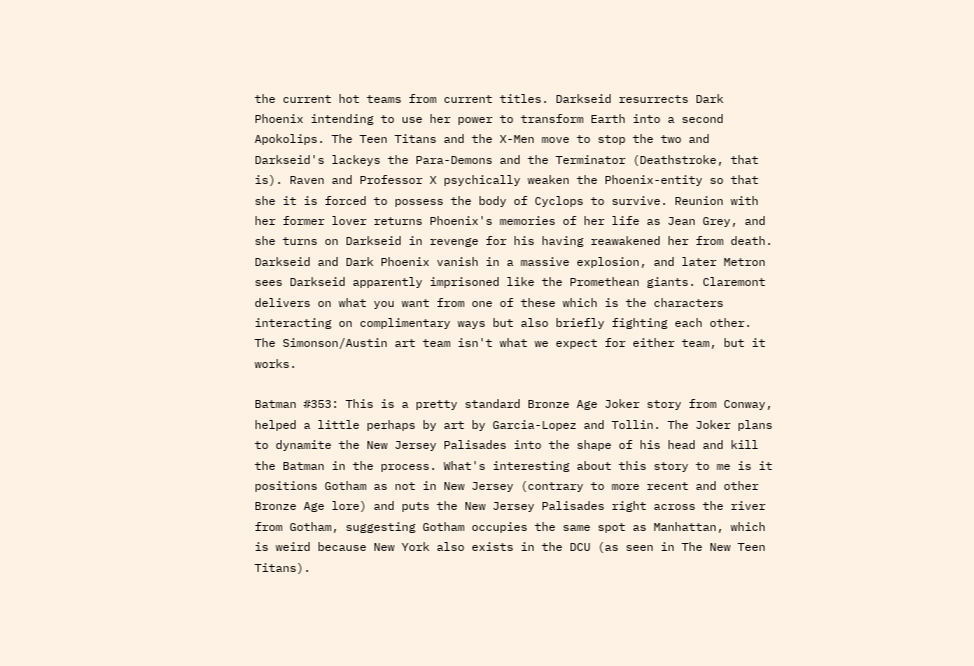the current hot teams from current titles. Darkseid resurrects Dark Phoenix intending to use her power to transform Earth into a second Apokolips. The Teen Titans and the X-Men move to stop the two and Darkseid's lackeys the Para-Demons and the Terminator (Deathstroke, that is). Raven and Professor X psychically weaken the Phoenix-entity so that she it is forced to possess the body of Cyclops to survive. Reunion with her former lover returns Phoenix's memories of her life as Jean Grey, and she turns on Darkseid in revenge for his having reawakened her from death. Darkseid and Dark Phoenix vanish in a massive explosion, and later Metron sees Darkseid apparently imprisoned like the Promethean giants. Claremont delivers on what you want from one of these which is the characters interacting on complimentary ways but also briefly fighting each other. The Simonson/Austin art team isn't what we expect for either team, but it works.

Batman #353: This is a pretty standard Bronze Age Joker story from Conway, helped a little perhaps by art by Garcia-Lopez and Tollin. The Joker plans to dynamite the New Jersey Palisades into the shape of his head and kill the Batman in the process. What's interesting about this story to me is it positions Gotham as not in New Jersey (contrary to more recent and other Bronze Age lore) and puts the New Jersey Palisades right across the river from Gotham, suggesting Gotham occupies the same spot as Manhattan, which is weird because New York also exists in the DCU (as seen in The New Teen Titans).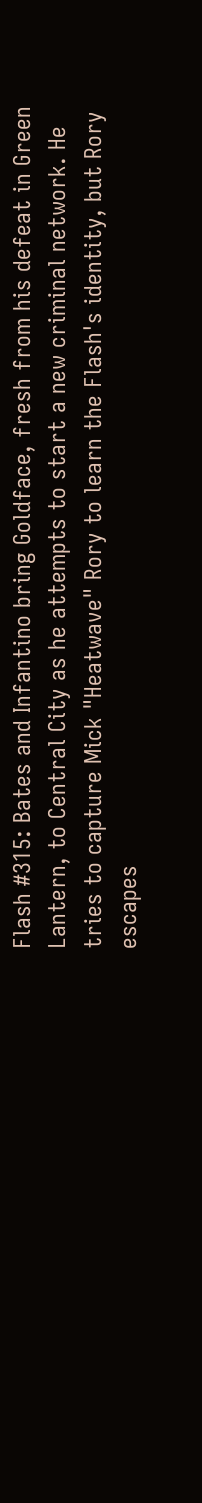Flash #315: Bates and Infantino bring Goldface, fresh from his defeat in Green Lantern, to Central City as he attempts to start a new criminal network. He tries to capture Mick "Heatwave" Rory to learn the Flash's identity, but Rory escapes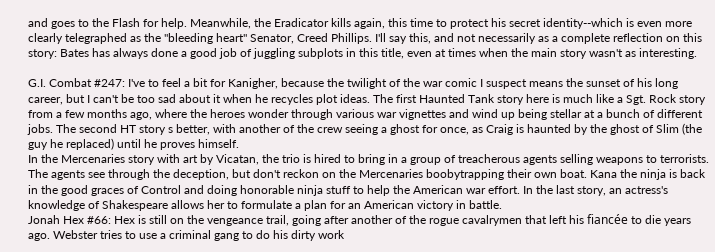and goes to the Flash for help. Meanwhile, the Eradicator kills again, this time to protect his secret identity--which is even more clearly telegraphed as the "bleeding heart" Senator, Creed Phillips. I'll say this, and not necessarily as a complete reflection on this story: Bates has always done a good job of juggling subplots in this title, even at times when the main story wasn't as interesting.

G.I. Combat #247: I've to feel a bit for Kanigher, because the twilight of the war comic I suspect means the sunset of his long career, but I can't be too sad about it when he recycles plot ideas. The first Haunted Tank story here is much like a Sgt. Rock story from a few months ago, where the heroes wonder through various war vignettes and wind up being stellar at a bunch of different jobs. The second HT story s better, with another of the crew seeing a ghost for once, as Craig is haunted by the ghost of Slim (the guy he replaced) until he proves himself.
In the Mercenaries story with art by Vicatan, the trio is hired to bring in a group of treacherous agents selling weapons to terrorists. The agents see through the deception, but don't reckon on the Mercenaries boobytrapping their own boat. Kana the ninja is back in the good graces of Control and doing honorable ninja stuff to help the American war effort. In the last story, an actress's knowledge of Shakespeare allows her to formulate a plan for an American victory in battle.
Jonah Hex #66: Hex is still on the vengeance trail, going after another of the rogue cavalrymen that left his fiancée to die years ago. Webster tries to use a criminal gang to do his dirty work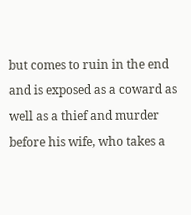but comes to ruin in the end and is exposed as a coward as well as a thief and murder before his wife, who takes a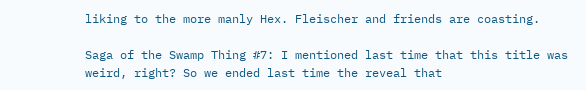liking to the more manly Hex. Fleischer and friends are coasting.

Saga of the Swamp Thing #7: I mentioned last time that this title was weird, right? So we ended last time the reveal that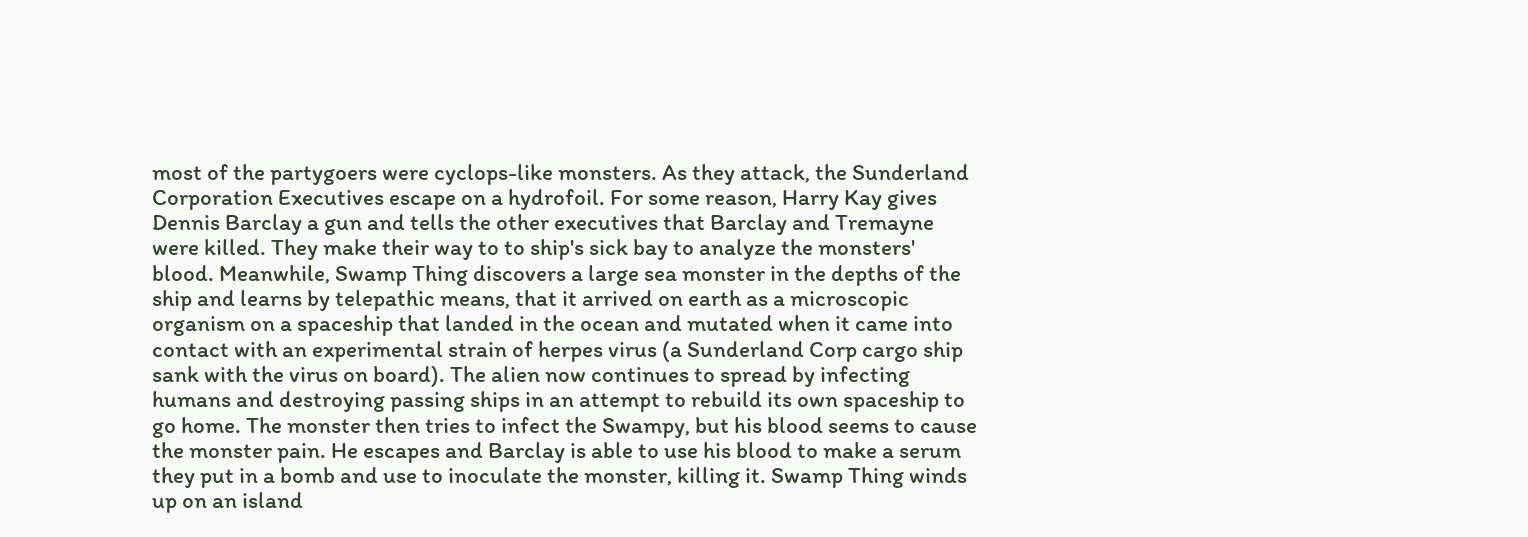most of the partygoers were cyclops-like monsters. As they attack, the Sunderland Corporation Executives escape on a hydrofoil. For some reason, Harry Kay gives Dennis Barclay a gun and tells the other executives that Barclay and Tremayne were killed. They make their way to to ship's sick bay to analyze the monsters' blood. Meanwhile, Swamp Thing discovers a large sea monster in the depths of the ship and learns by telepathic means, that it arrived on earth as a microscopic organism on a spaceship that landed in the ocean and mutated when it came into contact with an experimental strain of herpes virus (a Sunderland Corp cargo ship sank with the virus on board). The alien now continues to spread by infecting humans and destroying passing ships in an attempt to rebuild its own spaceship to go home. The monster then tries to infect the Swampy, but his blood seems to cause the monster pain. He escapes and Barclay is able to use his blood to make a serum they put in a bomb and use to inoculate the monster, killing it. Swamp Thing winds up on an island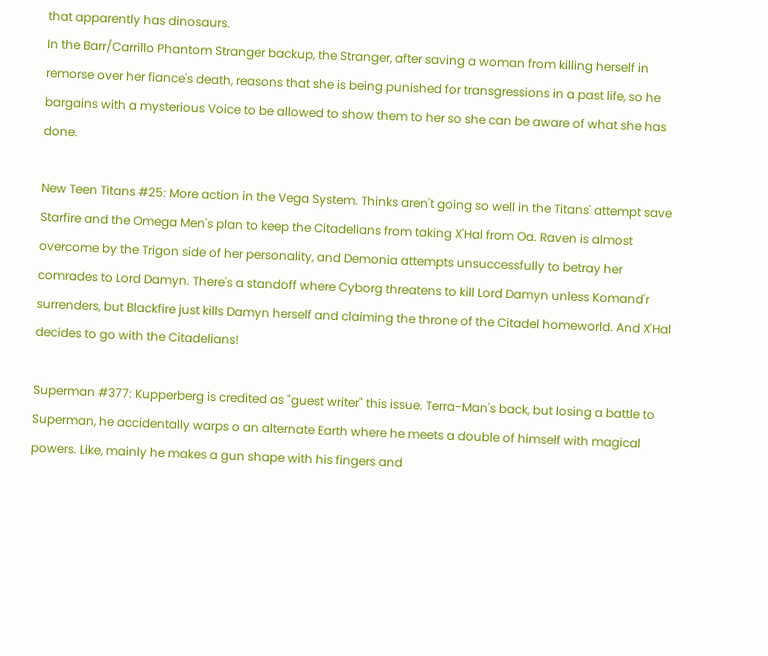that apparently has dinosaurs.
In the Barr/Carrillo Phantom Stranger backup, the Stranger, after saving a woman from killing herself in remorse over her fiance's death, reasons that she is being punished for transgressions in a past life, so he bargains with a mysterious Voice to be allowed to show them to her so she can be aware of what she has done.

New Teen Titans #25: More action in the Vega System. Thinks aren't going so well in the Titans' attempt save Starfire and the Omega Men's plan to keep the Citadelians from taking X'Hal from Oa. Raven is almost overcome by the Trigon side of her personality, and Demonia attempts unsuccessfully to betray her comrades to Lord Damyn. There's a standoff where Cyborg threatens to kill Lord Damyn unless Komand'r surrenders, but Blackfire just kills Damyn herself and claiming the throne of the Citadel homeworld. And X'Hal decides to go with the Citadelians!

Superman #377: Kupperberg is credited as "guest writer" this issue. Terra-Man's back, but losing a battle to Superman, he accidentally warps o an alternate Earth where he meets a double of himself with magical powers. Like, mainly he makes a gun shape with his fingers and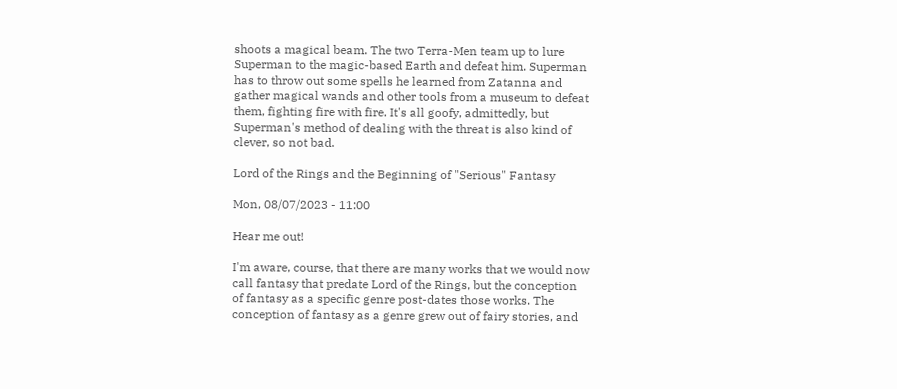shoots a magical beam. The two Terra-Men team up to lure Superman to the magic-based Earth and defeat him. Superman has to throw out some spells he learned from Zatanna and gather magical wands and other tools from a museum to defeat them, fighting fire with fire. It's all goofy, admittedly, but Superman's method of dealing with the threat is also kind of clever, so not bad.

Lord of the Rings and the Beginning of "Serious" Fantasy

Mon, 08/07/2023 - 11:00

Hear me out!

I'm aware, course, that there are many works that we would now call fantasy that predate Lord of the Rings, but the conception of fantasy as a specific genre post-dates those works. The conception of fantasy as a genre grew out of fairy stories, and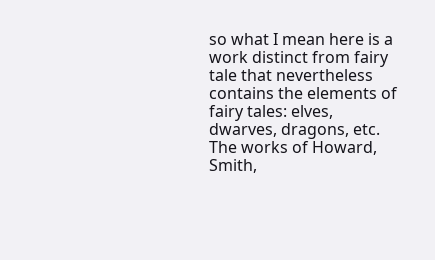so what I mean here is a work distinct from fairy tale that nevertheless contains the elements of fairy tales: elves, dwarves, dragons, etc. The works of Howard, Smith,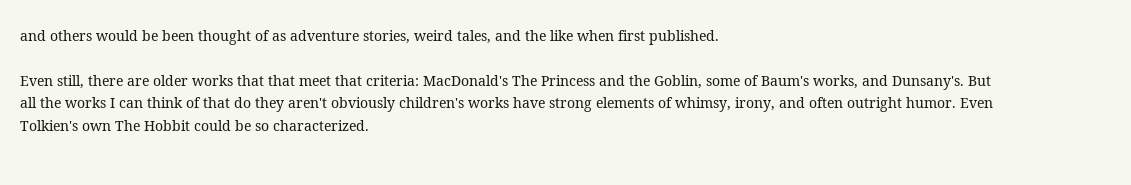and others would be been thought of as adventure stories, weird tales, and the like when first published.

Even still, there are older works that that meet that criteria: MacDonald's The Princess and the Goblin, some of Baum's works, and Dunsany's. But all the works I can think of that do they aren't obviously children's works have strong elements of whimsy, irony, and often outright humor. Even Tolkien's own The Hobbit could be so characterized.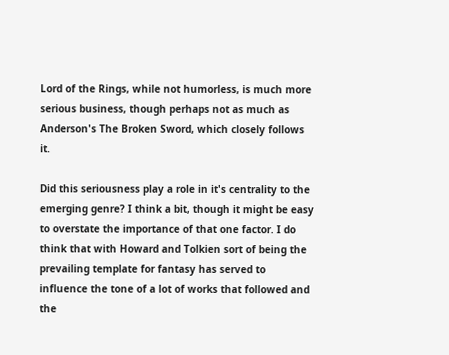Lord of the Rings, while not humorless, is much more serious business, though perhaps not as much as Anderson's The Broken Sword, which closely follows it.

Did this seriousness play a role in it's centrality to the emerging genre? I think a bit, though it might be easy to overstate the importance of that one factor. I do think that with Howard and Tolkien sort of being the prevailing template for fantasy has served to influence the tone of a lot of works that followed and the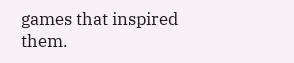games that inspired them.